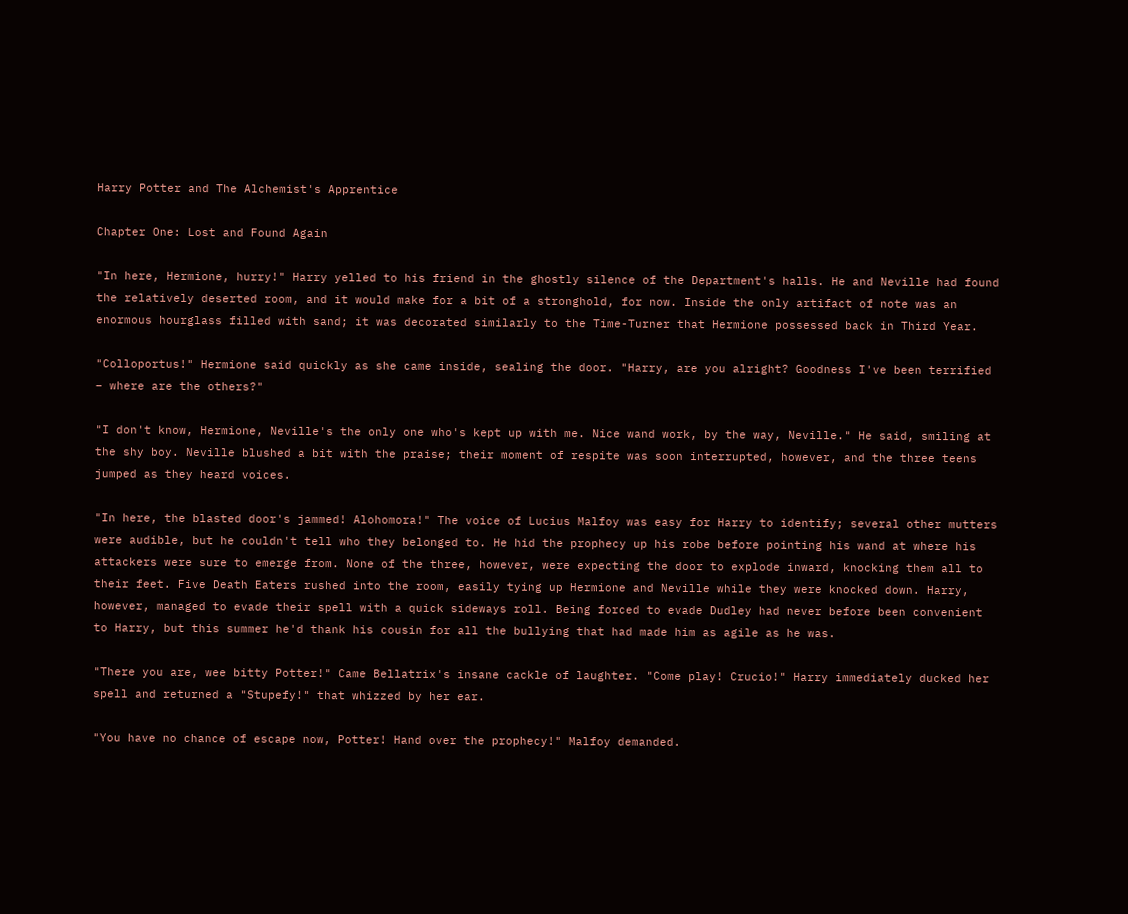Harry Potter and The Alchemist's Apprentice

Chapter One: Lost and Found Again

"In here, Hermione, hurry!" Harry yelled to his friend in the ghostly silence of the Department's halls. He and Neville had found the relatively deserted room, and it would make for a bit of a stronghold, for now. Inside the only artifact of note was an enormous hourglass filled with sand; it was decorated similarly to the Time-Turner that Hermione possessed back in Third Year.

"Colloportus!" Hermione said quickly as she came inside, sealing the door. "Harry, are you alright? Goodness I've been terrified – where are the others?"

"I don't know, Hermione, Neville's the only one who's kept up with me. Nice wand work, by the way, Neville." He said, smiling at the shy boy. Neville blushed a bit with the praise; their moment of respite was soon interrupted, however, and the three teens jumped as they heard voices.

"In here, the blasted door's jammed! Alohomora!" The voice of Lucius Malfoy was easy for Harry to identify; several other mutters were audible, but he couldn't tell who they belonged to. He hid the prophecy up his robe before pointing his wand at where his attackers were sure to emerge from. None of the three, however, were expecting the door to explode inward, knocking them all to their feet. Five Death Eaters rushed into the room, easily tying up Hermione and Neville while they were knocked down. Harry, however, managed to evade their spell with a quick sideways roll. Being forced to evade Dudley had never before been convenient to Harry, but this summer he'd thank his cousin for all the bullying that had made him as agile as he was.

"There you are, wee bitty Potter!" Came Bellatrix's insane cackle of laughter. "Come play! Crucio!" Harry immediately ducked her spell and returned a "Stupefy!" that whizzed by her ear.

"You have no chance of escape now, Potter! Hand over the prophecy!" Malfoy demanded.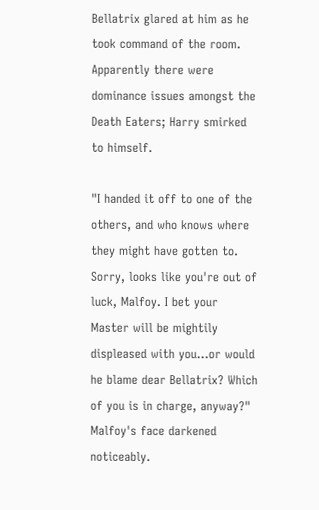Bellatrix glared at him as he took command of the room. Apparently there were dominance issues amongst the Death Eaters; Harry smirked to himself.

"I handed it off to one of the others, and who knows where they might have gotten to. Sorry, looks like you're out of luck, Malfoy. I bet your Master will be mightily displeased with you…or would he blame dear Bellatrix? Which of you is in charge, anyway?" Malfoy's face darkened noticeably.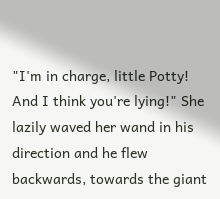"I'm in charge, little Potty! And I think you're lying!" She lazily waved her wand in his direction and he flew backwards, towards the giant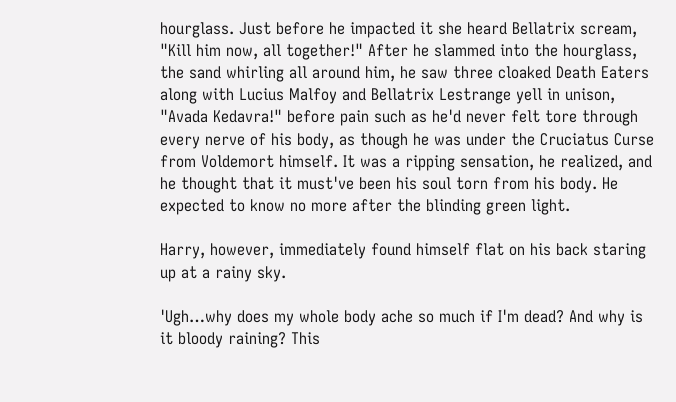hourglass. Just before he impacted it she heard Bellatrix scream, "Kill him now, all together!" After he slammed into the hourglass, the sand whirling all around him, he saw three cloaked Death Eaters along with Lucius Malfoy and Bellatrix Lestrange yell in unison, "Avada Kedavra!" before pain such as he'd never felt tore through every nerve of his body, as though he was under the Cruciatus Curse from Voldemort himself. It was a ripping sensation, he realized, and he thought that it must've been his soul torn from his body. He expected to know no more after the blinding green light.

Harry, however, immediately found himself flat on his back staring up at a rainy sky.

'Ugh…why does my whole body ache so much if I'm dead? And why is it bloody raining? This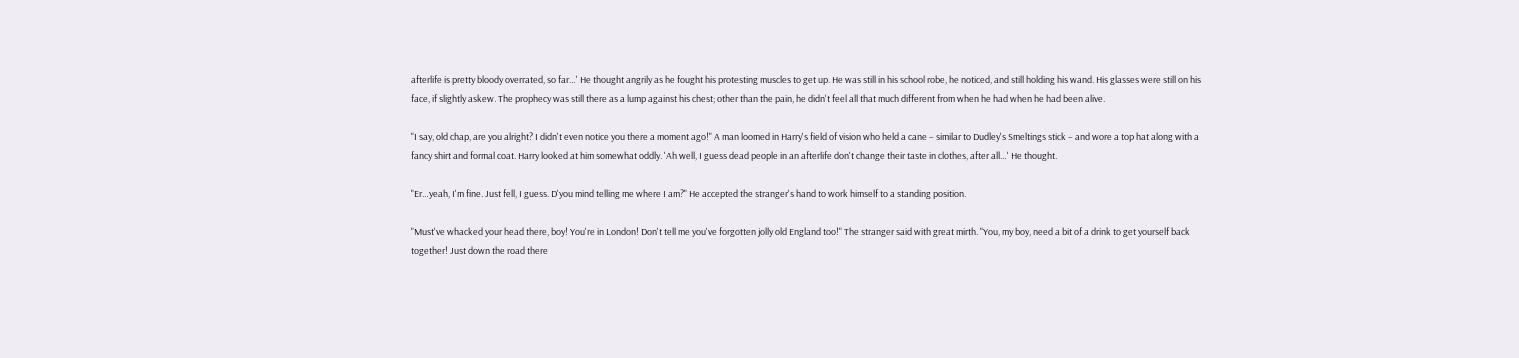afterlife is pretty bloody overrated, so far…' He thought angrily as he fought his protesting muscles to get up. He was still in his school robe, he noticed, and still holding his wand. His glasses were still on his face, if slightly askew. The prophecy was still there as a lump against his chest; other than the pain, he didn't feel all that much different from when he had when he had been alive.

"I say, old chap, are you alright? I didn't even notice you there a moment ago!" A man loomed in Harry's field of vision who held a cane – similar to Dudley's Smeltings stick – and wore a top hat along with a fancy shirt and formal coat. Harry looked at him somewhat oddly. 'Ah well, I guess dead people in an afterlife don't change their taste in clothes, after all…' He thought.

"Er…yeah, I'm fine. Just fell, I guess. D'you mind telling me where I am?" He accepted the stranger's hand to work himself to a standing position.

"Must've whacked your head there, boy! You're in London! Don't tell me you've forgotten jolly old England too!" The stranger said with great mirth. "You, my boy, need a bit of a drink to get yourself back together! Just down the road there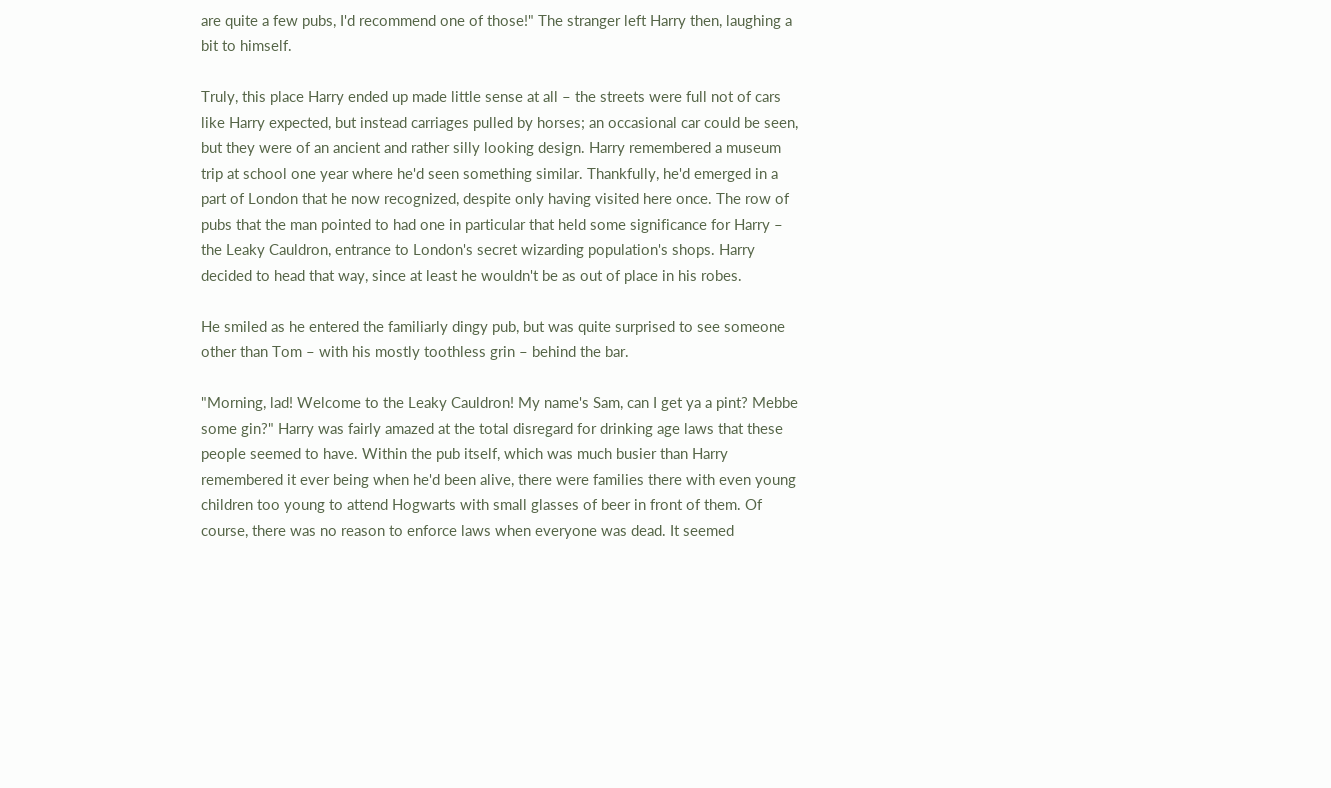are quite a few pubs, I'd recommend one of those!" The stranger left Harry then, laughing a bit to himself.

Truly, this place Harry ended up made little sense at all – the streets were full not of cars like Harry expected, but instead carriages pulled by horses; an occasional car could be seen, but they were of an ancient and rather silly looking design. Harry remembered a museum trip at school one year where he'd seen something similar. Thankfully, he'd emerged in a part of London that he now recognized, despite only having visited here once. The row of pubs that the man pointed to had one in particular that held some significance for Harry – the Leaky Cauldron, entrance to London's secret wizarding population's shops. Harry decided to head that way, since at least he wouldn't be as out of place in his robes.

He smiled as he entered the familiarly dingy pub, but was quite surprised to see someone other than Tom – with his mostly toothless grin – behind the bar.

"Morning, lad! Welcome to the Leaky Cauldron! My name's Sam, can I get ya a pint? Mebbe some gin?" Harry was fairly amazed at the total disregard for drinking age laws that these people seemed to have. Within the pub itself, which was much busier than Harry remembered it ever being when he'd been alive, there were families there with even young children too young to attend Hogwarts with small glasses of beer in front of them. Of course, there was no reason to enforce laws when everyone was dead. It seemed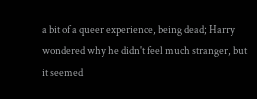a bit of a queer experience, being dead; Harry wondered why he didn't feel much stranger, but it seemed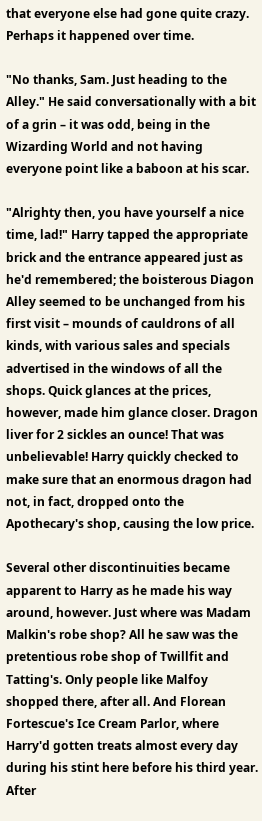that everyone else had gone quite crazy. Perhaps it happened over time.

"No thanks, Sam. Just heading to the Alley." He said conversationally with a bit of a grin – it was odd, being in the Wizarding World and not having everyone point like a baboon at his scar.

"Alrighty then, you have yourself a nice time, lad!" Harry tapped the appropriate brick and the entrance appeared just as he'd remembered; the boisterous Diagon Alley seemed to be unchanged from his first visit – mounds of cauldrons of all kinds, with various sales and specials advertised in the windows of all the shops. Quick glances at the prices, however, made him glance closer. Dragon liver for 2 sickles an ounce! That was unbelievable! Harry quickly checked to make sure that an enormous dragon had not, in fact, dropped onto the Apothecary's shop, causing the low price.

Several other discontinuities became apparent to Harry as he made his way around, however. Just where was Madam Malkin's robe shop? All he saw was the pretentious robe shop of Twillfit and Tatting's. Only people like Malfoy shopped there, after all. And Florean Fortescue's Ice Cream Parlor, where Harry'd gotten treats almost every day during his stint here before his third year. After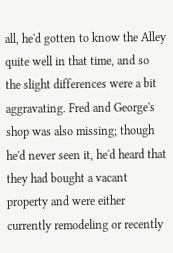all, he'd gotten to know the Alley quite well in that time, and so the slight differences were a bit aggravating. Fred and George's shop was also missing; though he'd never seen it, he'd heard that they had bought a vacant property and were either currently remodeling or recently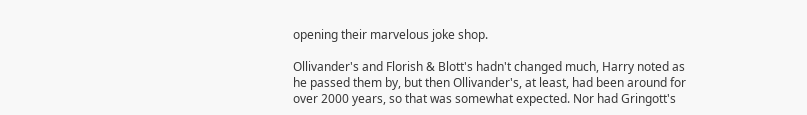opening their marvelous joke shop.

Ollivander's and Florish & Blott's hadn't changed much, Harry noted as he passed them by, but then Ollivander's, at least, had been around for over 2000 years, so that was somewhat expected. Nor had Gringott's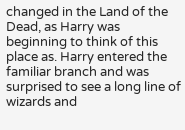changed in the Land of the Dead, as Harry was beginning to think of this place as. Harry entered the familiar branch and was surprised to see a long line of wizards and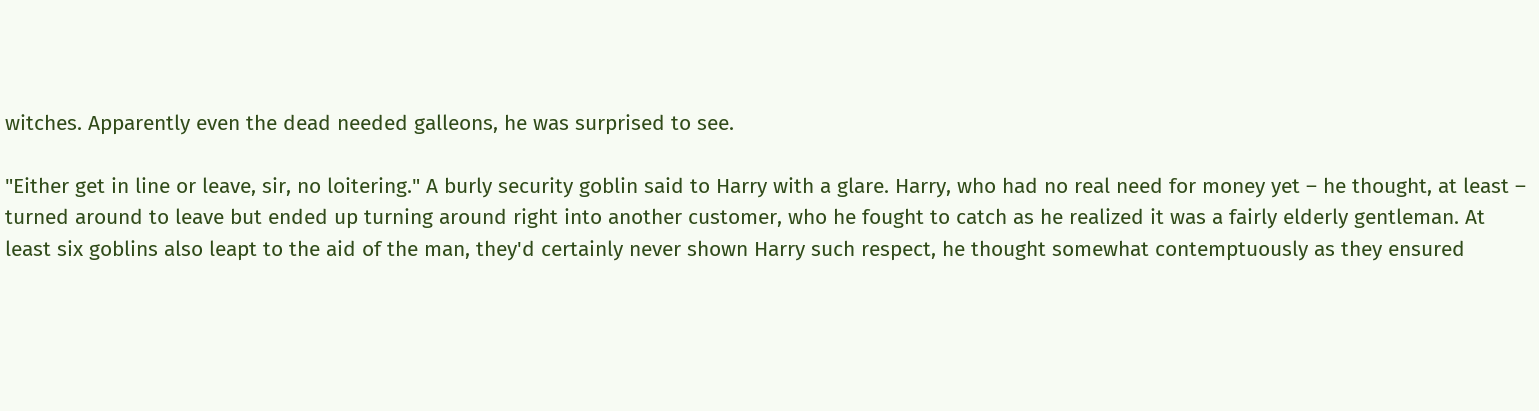witches. Apparently even the dead needed galleons, he was surprised to see.

"Either get in line or leave, sir, no loitering." A burly security goblin said to Harry with a glare. Harry, who had no real need for money yet – he thought, at least – turned around to leave but ended up turning around right into another customer, who he fought to catch as he realized it was a fairly elderly gentleman. At least six goblins also leapt to the aid of the man, they'd certainly never shown Harry such respect, he thought somewhat contemptuously as they ensured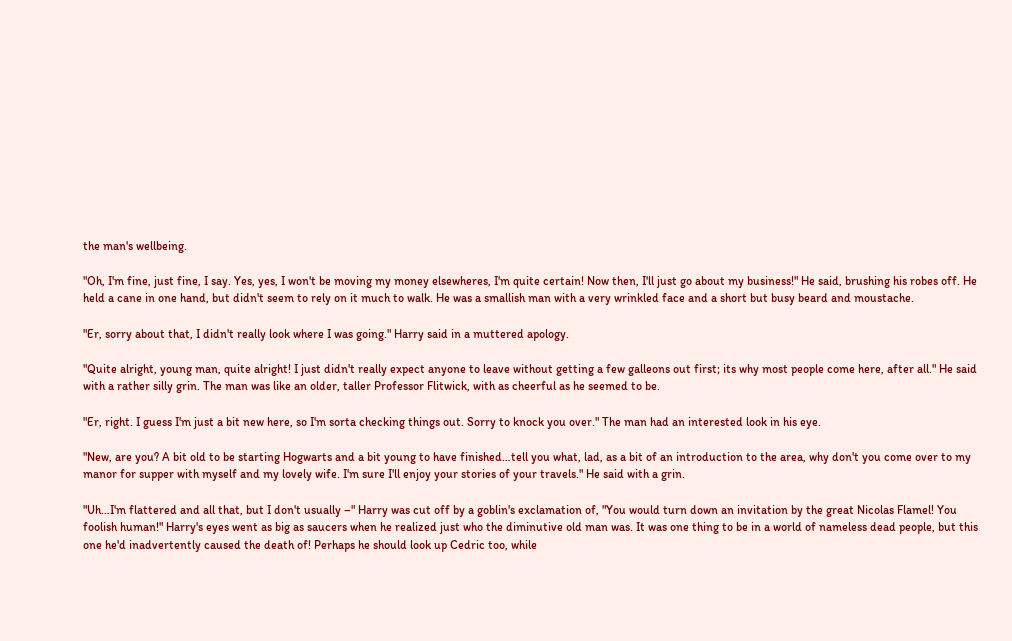the man's wellbeing.

"Oh, I'm fine, just fine, I say. Yes, yes, I won't be moving my money elsewheres, I'm quite certain! Now then, I'll just go about my business!" He said, brushing his robes off. He held a cane in one hand, but didn't seem to rely on it much to walk. He was a smallish man with a very wrinkled face and a short but busy beard and moustache.

"Er, sorry about that, I didn't really look where I was going." Harry said in a muttered apology.

"Quite alright, young man, quite alright! I just didn't really expect anyone to leave without getting a few galleons out first; its why most people come here, after all." He said with a rather silly grin. The man was like an older, taller Professor Flitwick, with as cheerful as he seemed to be.

"Er, right. I guess I'm just a bit new here, so I'm sorta checking things out. Sorry to knock you over." The man had an interested look in his eye.

"New, are you? A bit old to be starting Hogwarts and a bit young to have finished…tell you what, lad, as a bit of an introduction to the area, why don't you come over to my manor for supper with myself and my lovely wife. I'm sure I'll enjoy your stories of your travels." He said with a grin.

"Uh…I'm flattered and all that, but I don't usually –" Harry was cut off by a goblin's exclamation of, "You would turn down an invitation by the great Nicolas Flamel! You foolish human!" Harry's eyes went as big as saucers when he realized just who the diminutive old man was. It was one thing to be in a world of nameless dead people, but this one he'd inadvertently caused the death of! Perhaps he should look up Cedric too, while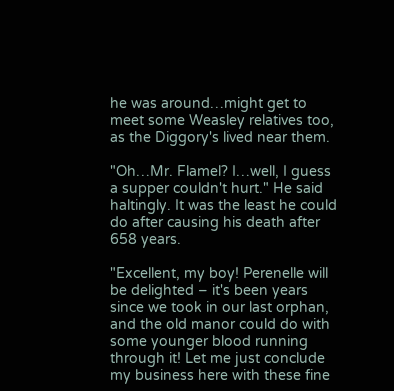he was around…might get to meet some Weasley relatives too, as the Diggory's lived near them.

"Oh…Mr. Flamel? I…well, I guess a supper couldn't hurt." He said haltingly. It was the least he could do after causing his death after 658 years.

"Excellent, my boy! Perenelle will be delighted – it's been years since we took in our last orphan, and the old manor could do with some younger blood running through it! Let me just conclude my business here with these fine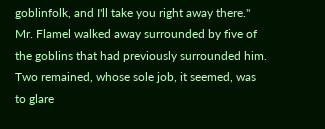goblinfolk, and I'll take you right away there." Mr. Flamel walked away surrounded by five of the goblins that had previously surrounded him. Two remained, whose sole job, it seemed, was to glare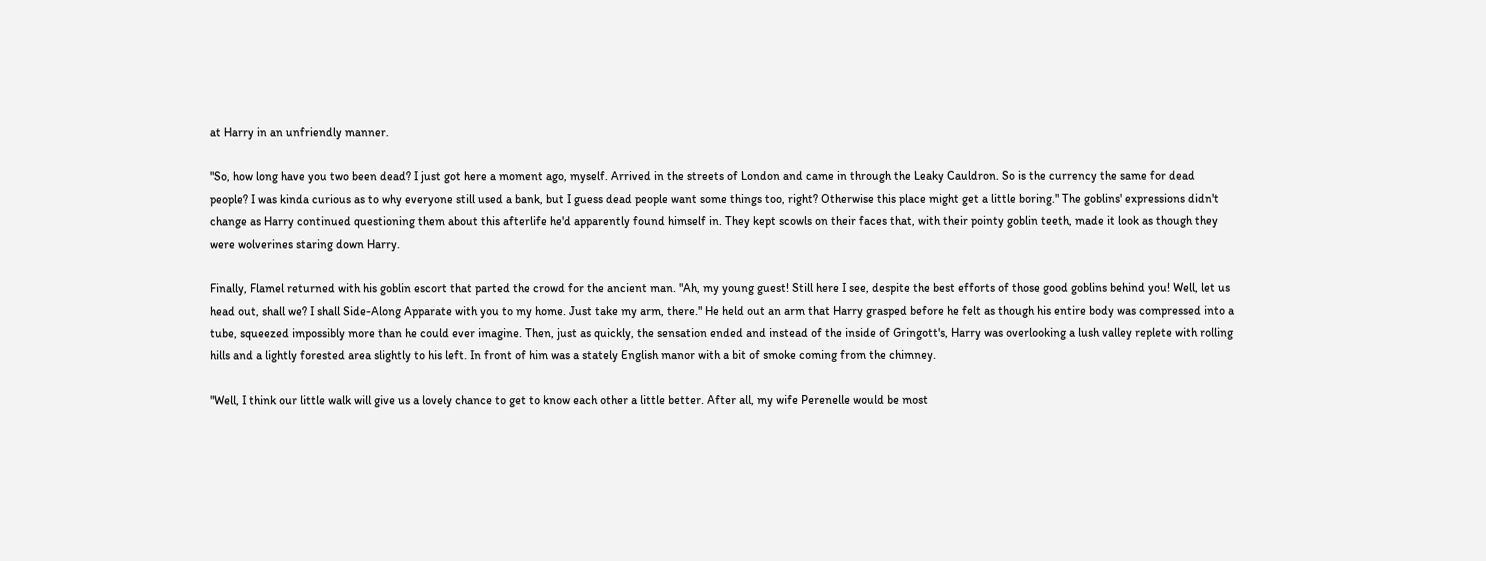at Harry in an unfriendly manner.

"So, how long have you two been dead? I just got here a moment ago, myself. Arrived in the streets of London and came in through the Leaky Cauldron. So is the currency the same for dead people? I was kinda curious as to why everyone still used a bank, but I guess dead people want some things too, right? Otherwise this place might get a little boring." The goblins' expressions didn't change as Harry continued questioning them about this afterlife he'd apparently found himself in. They kept scowls on their faces that, with their pointy goblin teeth, made it look as though they were wolverines staring down Harry.

Finally, Flamel returned with his goblin escort that parted the crowd for the ancient man. "Ah, my young guest! Still here I see, despite the best efforts of those good goblins behind you! Well, let us head out, shall we? I shall Side-Along Apparate with you to my home. Just take my arm, there." He held out an arm that Harry grasped before he felt as though his entire body was compressed into a tube, squeezed impossibly more than he could ever imagine. Then, just as quickly, the sensation ended and instead of the inside of Gringott's, Harry was overlooking a lush valley replete with rolling hills and a lightly forested area slightly to his left. In front of him was a stately English manor with a bit of smoke coming from the chimney.

"Well, I think our little walk will give us a lovely chance to get to know each other a little better. After all, my wife Perenelle would be most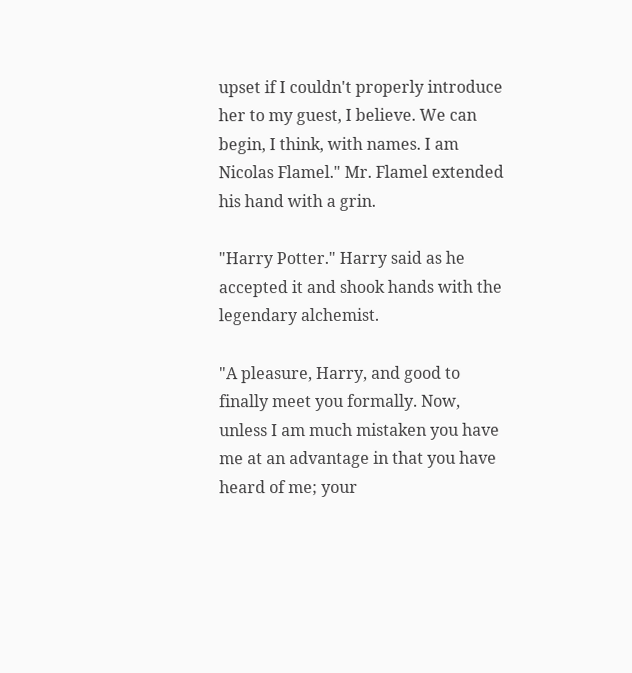upset if I couldn't properly introduce her to my guest, I believe. We can begin, I think, with names. I am Nicolas Flamel." Mr. Flamel extended his hand with a grin.

"Harry Potter." Harry said as he accepted it and shook hands with the legendary alchemist.

"A pleasure, Harry, and good to finally meet you formally. Now, unless I am much mistaken you have me at an advantage in that you have heard of me; your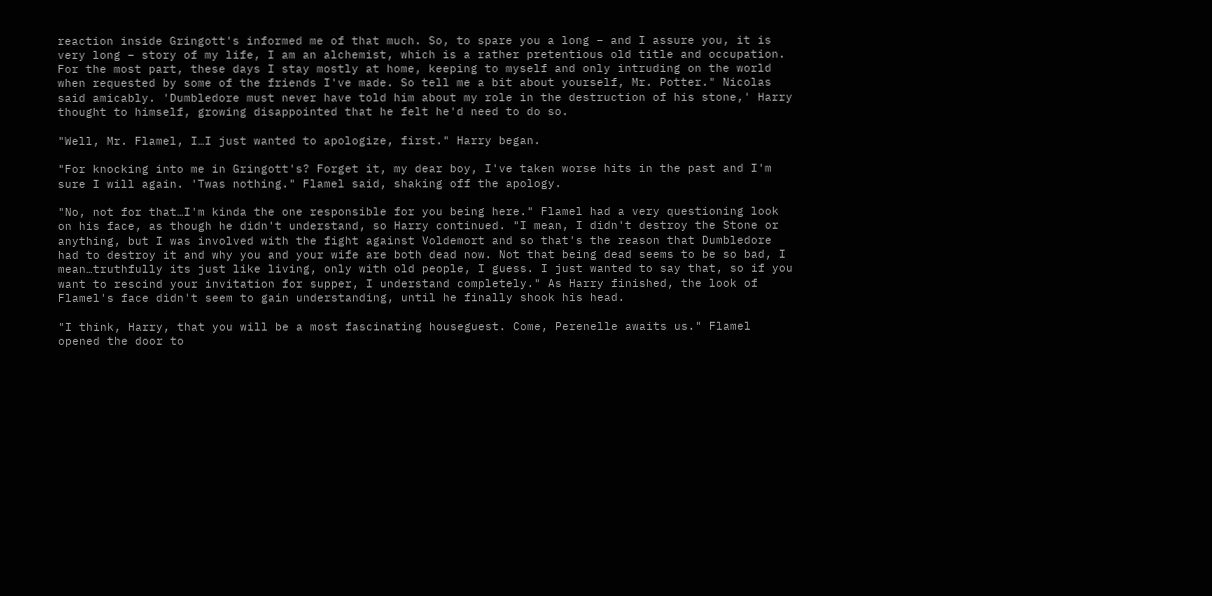reaction inside Gringott's informed me of that much. So, to spare you a long – and I assure you, it is very long – story of my life, I am an alchemist, which is a rather pretentious old title and occupation. For the most part, these days I stay mostly at home, keeping to myself and only intruding on the world when requested by some of the friends I've made. So tell me a bit about yourself, Mr. Potter." Nicolas said amicably. 'Dumbledore must never have told him about my role in the destruction of his stone,' Harry thought to himself, growing disappointed that he felt he'd need to do so.

"Well, Mr. Flamel, I…I just wanted to apologize, first." Harry began.

"For knocking into me in Gringott's? Forget it, my dear boy, I've taken worse hits in the past and I'm sure I will again. 'Twas nothing." Flamel said, shaking off the apology.

"No, not for that…I'm kinda the one responsible for you being here." Flamel had a very questioning look on his face, as though he didn't understand, so Harry continued. "I mean, I didn't destroy the Stone or anything, but I was involved with the fight against Voldemort and so that's the reason that Dumbledore had to destroy it and why you and your wife are both dead now. Not that being dead seems to be so bad, I mean…truthfully its just like living, only with old people, I guess. I just wanted to say that, so if you want to rescind your invitation for supper, I understand completely." As Harry finished, the look of Flamel's face didn't seem to gain understanding, until he finally shook his head.

"I think, Harry, that you will be a most fascinating houseguest. Come, Perenelle awaits us." Flamel opened the door to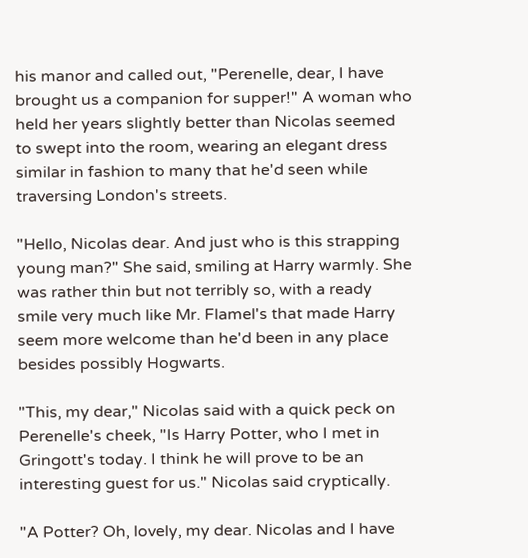his manor and called out, "Perenelle, dear, I have brought us a companion for supper!" A woman who held her years slightly better than Nicolas seemed to swept into the room, wearing an elegant dress similar in fashion to many that he'd seen while traversing London's streets.

"Hello, Nicolas dear. And just who is this strapping young man?" She said, smiling at Harry warmly. She was rather thin but not terribly so, with a ready smile very much like Mr. Flamel's that made Harry seem more welcome than he'd been in any place besides possibly Hogwarts.

"This, my dear," Nicolas said with a quick peck on Perenelle's cheek, "Is Harry Potter, who I met in Gringott's today. I think he will prove to be an interesting guest for us." Nicolas said cryptically.

"A Potter? Oh, lovely, my dear. Nicolas and I have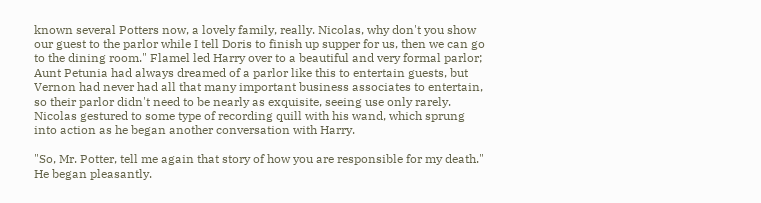known several Potters now, a lovely family, really. Nicolas, why don't you show our guest to the parlor while I tell Doris to finish up supper for us, then we can go to the dining room." Flamel led Harry over to a beautiful and very formal parlor; Aunt Petunia had always dreamed of a parlor like this to entertain guests, but Vernon had never had all that many important business associates to entertain, so their parlor didn't need to be nearly as exquisite, seeing use only rarely. Nicolas gestured to some type of recording quill with his wand, which sprung into action as he began another conversation with Harry.

"So, Mr. Potter, tell me again that story of how you are responsible for my death." He began pleasantly.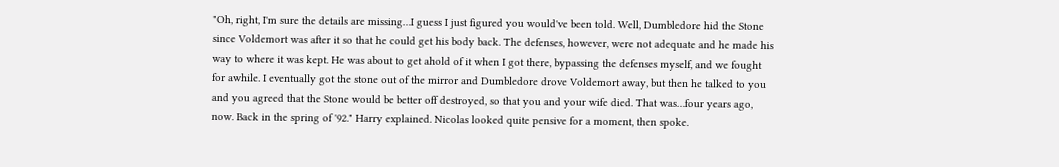"Oh, right, I'm sure the details are missing…I guess I just figured you would've been told. Well, Dumbledore hid the Stone since Voldemort was after it so that he could get his body back. The defenses, however, were not adequate and he made his way to where it was kept. He was about to get ahold of it when I got there, bypassing the defenses myself, and we fought for awhile. I eventually got the stone out of the mirror and Dumbledore drove Voldemort away, but then he talked to you and you agreed that the Stone would be better off destroyed, so that you and your wife died. That was…four years ago, now. Back in the spring of '92." Harry explained. Nicolas looked quite pensive for a moment, then spoke.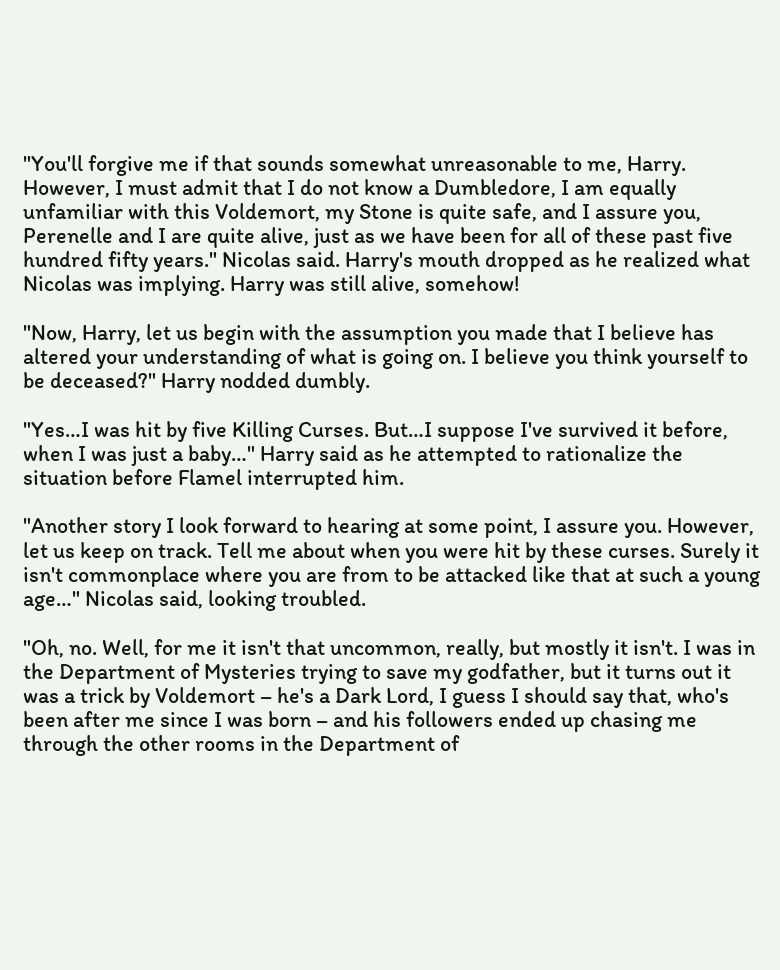"You'll forgive me if that sounds somewhat unreasonable to me, Harry. However, I must admit that I do not know a Dumbledore, I am equally unfamiliar with this Voldemort, my Stone is quite safe, and I assure you, Perenelle and I are quite alive, just as we have been for all of these past five hundred fifty years." Nicolas said. Harry's mouth dropped as he realized what Nicolas was implying. Harry was still alive, somehow!

"Now, Harry, let us begin with the assumption you made that I believe has altered your understanding of what is going on. I believe you think yourself to be deceased?" Harry nodded dumbly.

"Yes…I was hit by five Killing Curses. But…I suppose I've survived it before, when I was just a baby…" Harry said as he attempted to rationalize the situation before Flamel interrupted him.

"Another story I look forward to hearing at some point, I assure you. However, let us keep on track. Tell me about when you were hit by these curses. Surely it isn't commonplace where you are from to be attacked like that at such a young age…" Nicolas said, looking troubled.

"Oh, no. Well, for me it isn't that uncommon, really, but mostly it isn't. I was in the Department of Mysteries trying to save my godfather, but it turns out it was a trick by Voldemort – he's a Dark Lord, I guess I should say that, who's been after me since I was born – and his followers ended up chasing me through the other rooms in the Department of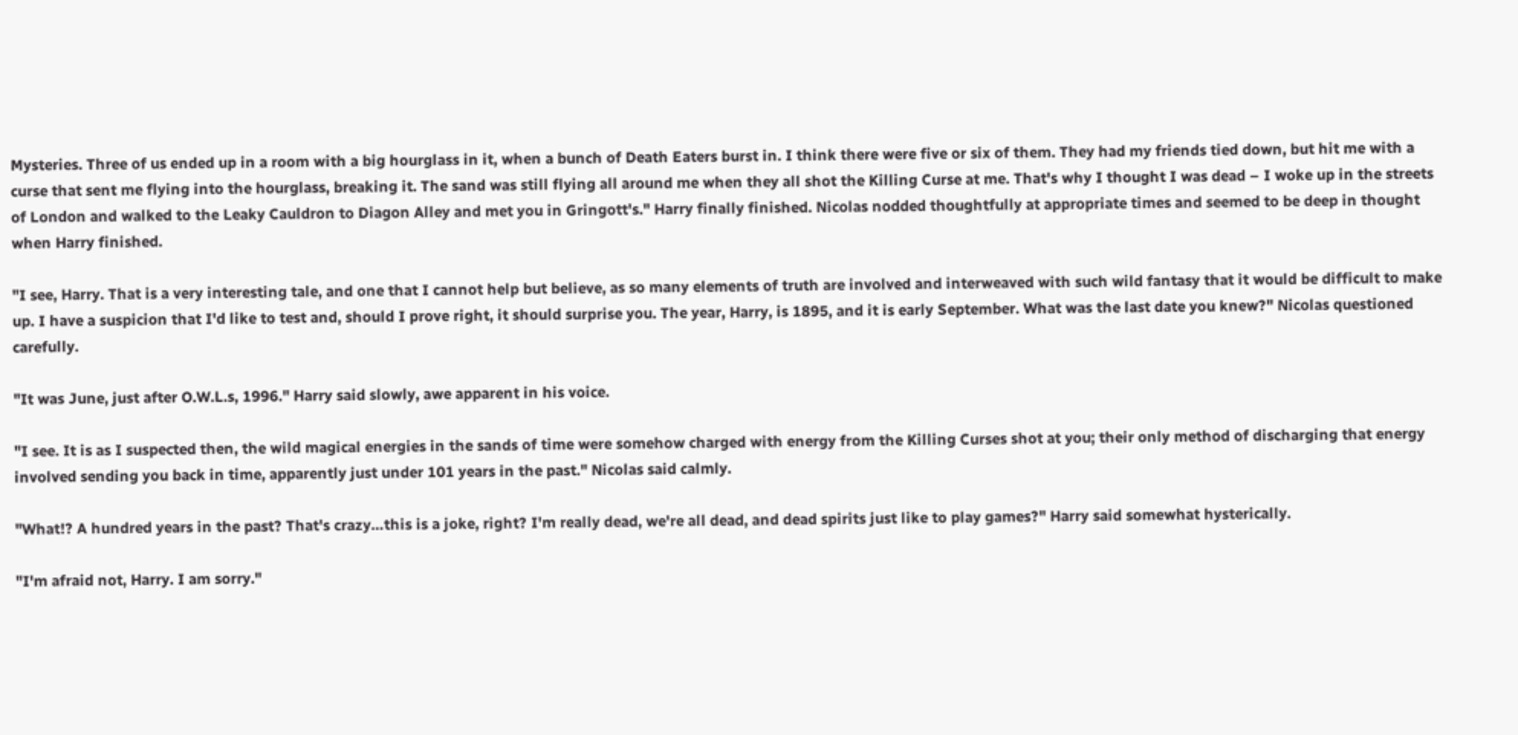Mysteries. Three of us ended up in a room with a big hourglass in it, when a bunch of Death Eaters burst in. I think there were five or six of them. They had my friends tied down, but hit me with a curse that sent me flying into the hourglass, breaking it. The sand was still flying all around me when they all shot the Killing Curse at me. That's why I thought I was dead – I woke up in the streets of London and walked to the Leaky Cauldron to Diagon Alley and met you in Gringott's." Harry finally finished. Nicolas nodded thoughtfully at appropriate times and seemed to be deep in thought when Harry finished.

"I see, Harry. That is a very interesting tale, and one that I cannot help but believe, as so many elements of truth are involved and interweaved with such wild fantasy that it would be difficult to make up. I have a suspicion that I'd like to test and, should I prove right, it should surprise you. The year, Harry, is 1895, and it is early September. What was the last date you knew?" Nicolas questioned carefully.

"It was June, just after O.W.L.s, 1996." Harry said slowly, awe apparent in his voice.

"I see. It is as I suspected then, the wild magical energies in the sands of time were somehow charged with energy from the Killing Curses shot at you; their only method of discharging that energy involved sending you back in time, apparently just under 101 years in the past." Nicolas said calmly.

"What!? A hundred years in the past? That's crazy…this is a joke, right? I'm really dead, we're all dead, and dead spirits just like to play games?" Harry said somewhat hysterically.

"I'm afraid not, Harry. I am sorry."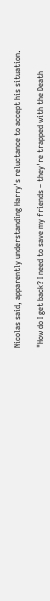Nicolas said, apparently understanding Harry's reluctance to accept his situation.

"How do I get back? I need to save my friends – they're trapped with the Death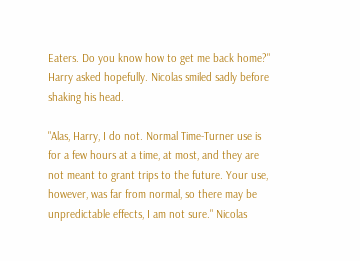Eaters. Do you know how to get me back home?" Harry asked hopefully. Nicolas smiled sadly before shaking his head.

"Alas, Harry, I do not. Normal Time-Turner use is for a few hours at a time, at most, and they are not meant to grant trips to the future. Your use, however, was far from normal, so there may be unpredictable effects, I am not sure." Nicolas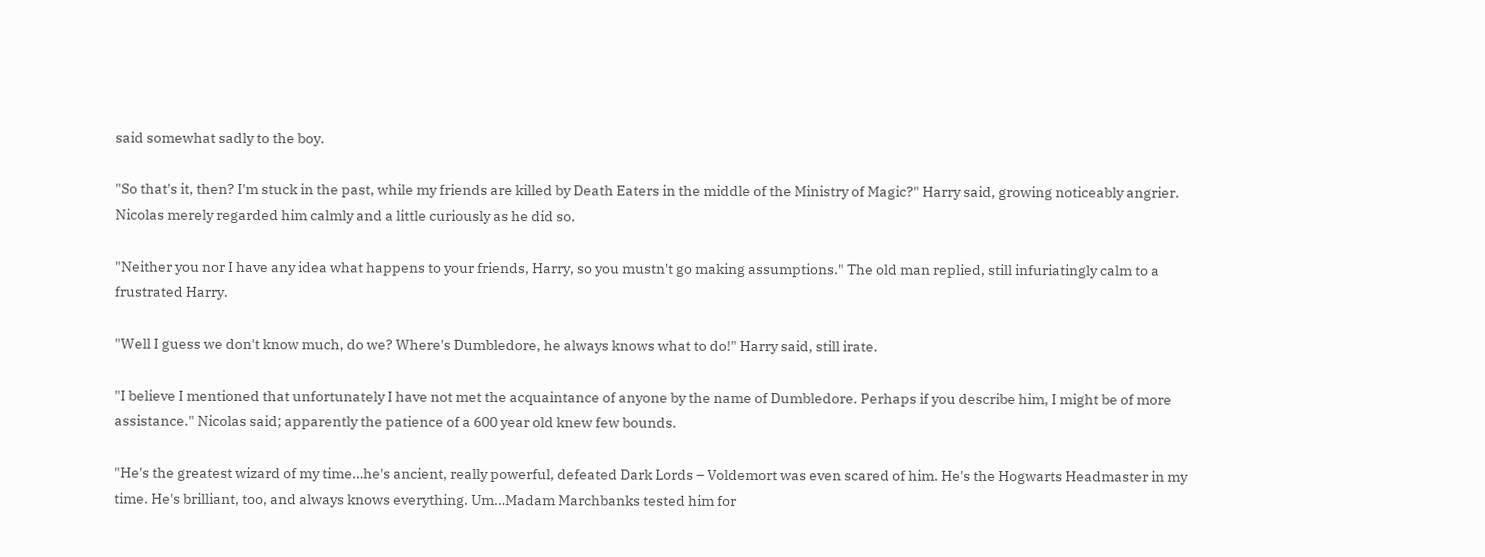said somewhat sadly to the boy.

"So that's it, then? I'm stuck in the past, while my friends are killed by Death Eaters in the middle of the Ministry of Magic?" Harry said, growing noticeably angrier. Nicolas merely regarded him calmly and a little curiously as he did so.

"Neither you nor I have any idea what happens to your friends, Harry, so you mustn't go making assumptions." The old man replied, still infuriatingly calm to a frustrated Harry.

"Well I guess we don't know much, do we? Where's Dumbledore, he always knows what to do!" Harry said, still irate.

"I believe I mentioned that unfortunately I have not met the acquaintance of anyone by the name of Dumbledore. Perhaps if you describe him, I might be of more assistance." Nicolas said; apparently the patience of a 600 year old knew few bounds.

"He's the greatest wizard of my time…he's ancient, really powerful, defeated Dark Lords – Voldemort was even scared of him. He's the Hogwarts Headmaster in my time. He's brilliant, too, and always knows everything. Um…Madam Marchbanks tested him for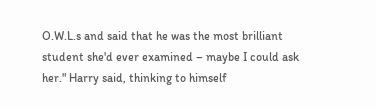O.W.L.s and said that he was the most brilliant student she'd ever examined – maybe I could ask her." Harry said, thinking to himself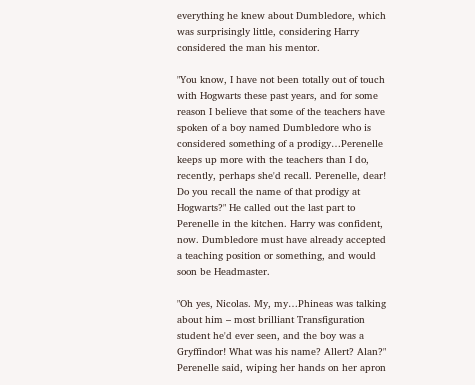everything he knew about Dumbledore, which was surprisingly little, considering Harry considered the man his mentor.

"You know, I have not been totally out of touch with Hogwarts these past years, and for some reason I believe that some of the teachers have spoken of a boy named Dumbledore who is considered something of a prodigy…Perenelle keeps up more with the teachers than I do, recently, perhaps she'd recall. Perenelle, dear! Do you recall the name of that prodigy at Hogwarts?" He called out the last part to Perenelle in the kitchen. Harry was confident, now. Dumbledore must have already accepted a teaching position or something, and would soon be Headmaster.

"Oh yes, Nicolas. My, my…Phineas was talking about him – most brilliant Transfiguration student he'd ever seen, and the boy was a Gryffindor! What was his name? Allert? Alan?" Perenelle said, wiping her hands on her apron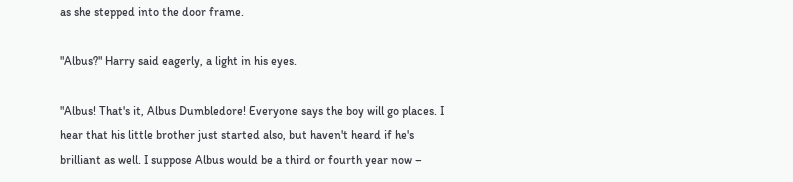as she stepped into the door frame.

"Albus?" Harry said eagerly, a light in his eyes.

"Albus! That's it, Albus Dumbledore! Everyone says the boy will go places. I hear that his little brother just started also, but haven't heard if he's brilliant as well. I suppose Albus would be a third or fourth year now –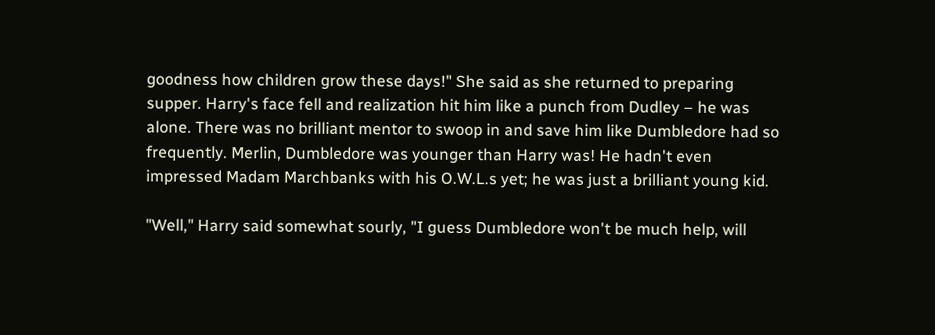goodness how children grow these days!" She said as she returned to preparing supper. Harry's face fell and realization hit him like a punch from Dudley – he was alone. There was no brilliant mentor to swoop in and save him like Dumbledore had so frequently. Merlin, Dumbledore was younger than Harry was! He hadn't even impressed Madam Marchbanks with his O.W.L.s yet; he was just a brilliant young kid.

"Well," Harry said somewhat sourly, "I guess Dumbledore won't be much help, will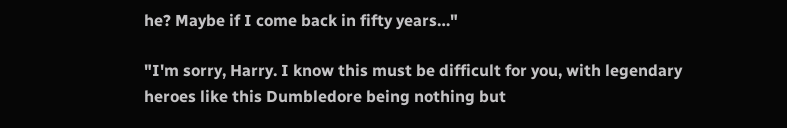he? Maybe if I come back in fifty years…"

"I'm sorry, Harry. I know this must be difficult for you, with legendary heroes like this Dumbledore being nothing but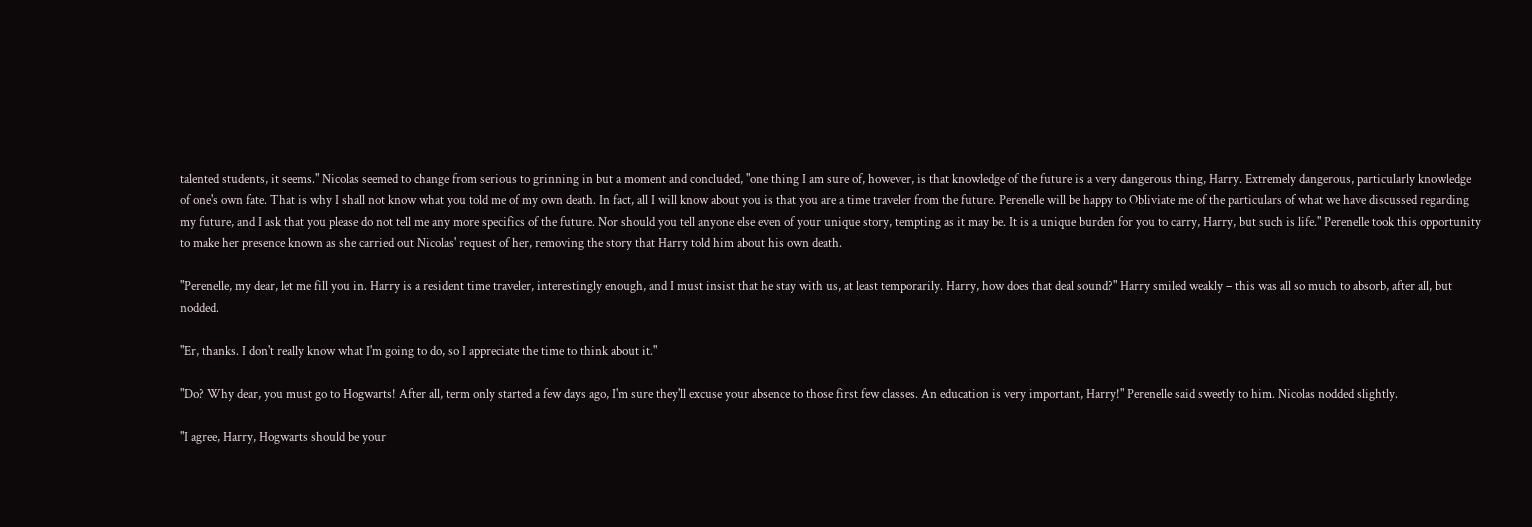talented students, it seems." Nicolas seemed to change from serious to grinning in but a moment and concluded, "one thing I am sure of, however, is that knowledge of the future is a very dangerous thing, Harry. Extremely dangerous, particularly knowledge of one's own fate. That is why I shall not know what you told me of my own death. In fact, all I will know about you is that you are a time traveler from the future. Perenelle will be happy to Obliviate me of the particulars of what we have discussed regarding my future, and I ask that you please do not tell me any more specifics of the future. Nor should you tell anyone else even of your unique story, tempting as it may be. It is a unique burden for you to carry, Harry, but such is life." Perenelle took this opportunity to make her presence known as she carried out Nicolas' request of her, removing the story that Harry told him about his own death.

"Perenelle, my dear, let me fill you in. Harry is a resident time traveler, interestingly enough, and I must insist that he stay with us, at least temporarily. Harry, how does that deal sound?" Harry smiled weakly – this was all so much to absorb, after all, but nodded.

"Er, thanks. I don't really know what I'm going to do, so I appreciate the time to think about it."

"Do? Why dear, you must go to Hogwarts! After all, term only started a few days ago, I'm sure they'll excuse your absence to those first few classes. An education is very important, Harry!" Perenelle said sweetly to him. Nicolas nodded slightly.

"I agree, Harry, Hogwarts should be your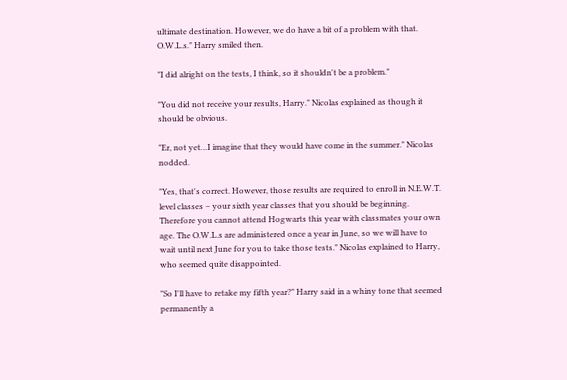ultimate destination. However, we do have a bit of a problem with that. O.W.L.s." Harry smiled then.

"I did alright on the tests, I think, so it shouldn't be a problem."

"You did not receive your results, Harry." Nicolas explained as though it should be obvious.

"Er, not yet…I imagine that they would have come in the summer." Nicolas nodded.

"Yes, that's correct. However, those results are required to enroll in N.E.W.T. level classes – your sixth year classes that you should be beginning. Therefore you cannot attend Hogwarts this year with classmates your own age. The O.W.L.s are administered once a year in June, so we will have to wait until next June for you to take those tests." Nicolas explained to Harry, who seemed quite disappointed.

"So I'll have to retake my fifth year?" Harry said in a whiny tone that seemed permanently a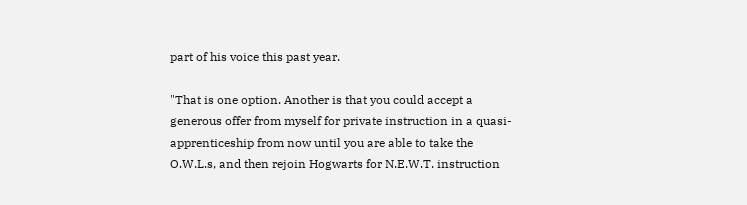part of his voice this past year.

"That is one option. Another is that you could accept a generous offer from myself for private instruction in a quasi-apprenticeship from now until you are able to take the O.W.L.s, and then rejoin Hogwarts for N.E.W.T. instruction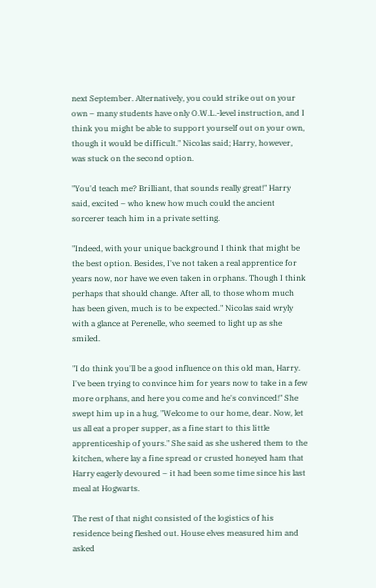next September. Alternatively, you could strike out on your own – many students have only O.W.L.-level instruction, and I think you might be able to support yourself out on your own, though it would be difficult." Nicolas said; Harry, however, was stuck on the second option.

"You'd teach me? Brilliant, that sounds really great!" Harry said, excited – who knew how much could the ancient sorcerer teach him in a private setting.

"Indeed, with your unique background I think that might be the best option. Besides, I've not taken a real apprentice for years now, nor have we even taken in orphans. Though I think perhaps that should change. After all, to those whom much has been given, much is to be expected." Nicolas said wryly with a glance at Perenelle, who seemed to light up as she smiled.

"I do think you'll be a good influence on this old man, Harry. I've been trying to convince him for years now to take in a few more orphans, and here you come and he's convinced!" She swept him up in a hug, "Welcome to our home, dear. Now, let us all eat a proper supper, as a fine start to this little apprenticeship of yours." She said as she ushered them to the kitchen, where lay a fine spread or crusted honeyed ham that Harry eagerly devoured – it had been some time since his last meal at Hogwarts.

The rest of that night consisted of the logistics of his residence being fleshed out. House elves measured him and asked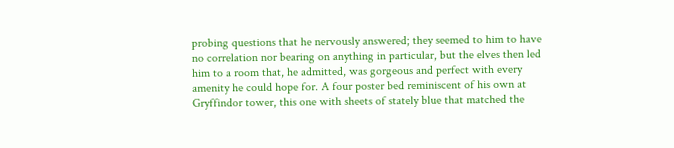probing questions that he nervously answered; they seemed to him to have no correlation nor bearing on anything in particular, but the elves then led him to a room that, he admitted, was gorgeous and perfect with every amenity he could hope for. A four poster bed reminiscent of his own at Gryffindor tower, this one with sheets of stately blue that matched the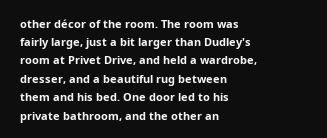other décor of the room. The room was fairly large, just a bit larger than Dudley's room at Privet Drive, and held a wardrobe, dresser, and a beautiful rug between them and his bed. One door led to his private bathroom, and the other an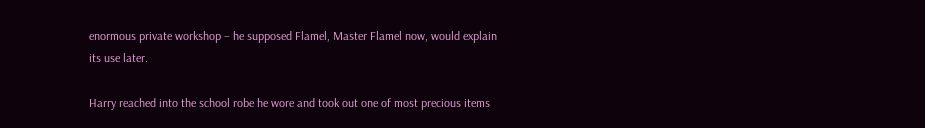enormous private workshop – he supposed Flamel, Master Flamel now, would explain its use later.

Harry reached into the school robe he wore and took out one of most precious items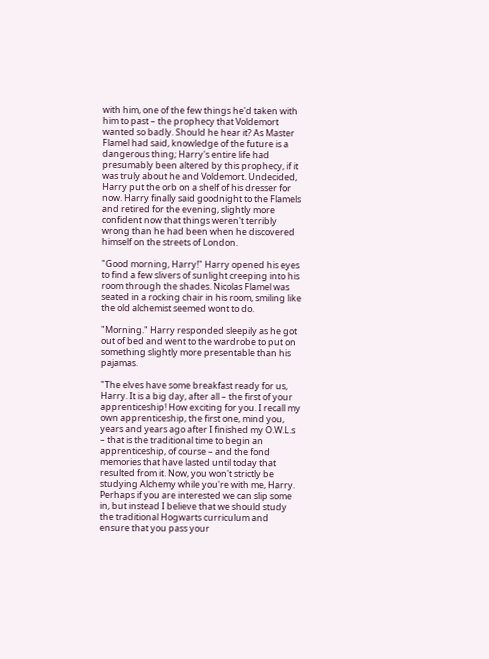with him, one of the few things he'd taken with him to past – the prophecy that Voldemort wanted so badly. Should he hear it? As Master Flamel had said, knowledge of the future is a dangerous thing; Harry's entire life had presumably been altered by this prophecy, if it was truly about he and Voldemort. Undecided, Harry put the orb on a shelf of his dresser for now. Harry finally said goodnight to the Flamels and retired for the evening, slightly more confident now that things weren't terribly wrong than he had been when he discovered himself on the streets of London.

"Good morning, Harry!" Harry opened his eyes to find a few slivers of sunlight creeping into his room through the shades. Nicolas Flamel was seated in a rocking chair in his room, smiling like the old alchemist seemed wont to do.

"Morning." Harry responded sleepily as he got out of bed and went to the wardrobe to put on something slightly more presentable than his pajamas.

"The elves have some breakfast ready for us, Harry. It is a big day, after all – the first of your apprenticeship! How exciting for you. I recall my own apprenticeship, the first one, mind you, years and years ago after I finished my O.W.L.s – that is the traditional time to begin an apprenticeship, of course – and the fond memories that have lasted until today that resulted from it. Now, you won't strictly be studying Alchemy while you're with me, Harry. Perhaps if you are interested we can slip some in, but instead I believe that we should study the traditional Hogwarts curriculum and ensure that you pass your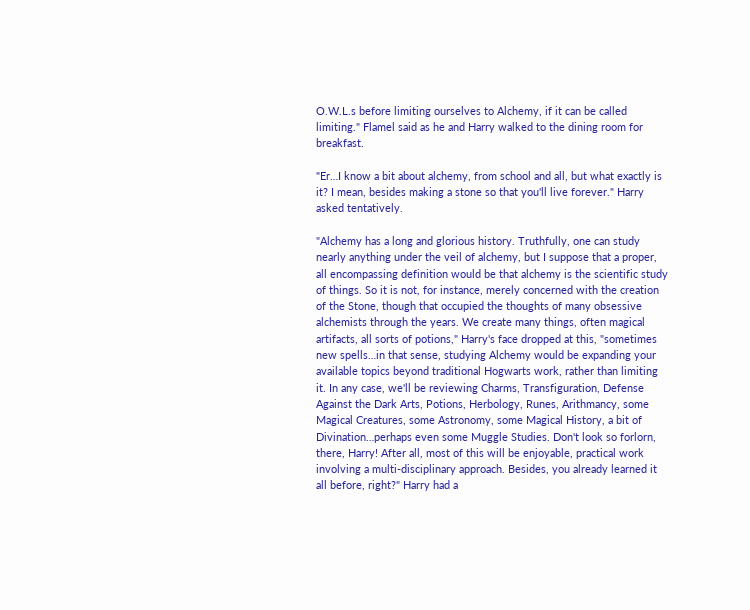O.W.L.s before limiting ourselves to Alchemy, if it can be called limiting." Flamel said as he and Harry walked to the dining room for breakfast.

"Er…I know a bit about alchemy, from school and all, but what exactly is it? I mean, besides making a stone so that you'll live forever." Harry asked tentatively.

"Alchemy has a long and glorious history. Truthfully, one can study nearly anything under the veil of alchemy, but I suppose that a proper, all encompassing definition would be that alchemy is the scientific study of things. So it is not, for instance, merely concerned with the creation of the Stone, though that occupied the thoughts of many obsessive alchemists through the years. We create many things, often magical artifacts, all sorts of potions," Harry's face dropped at this, "sometimes new spells…in that sense, studying Alchemy would be expanding your available topics beyond traditional Hogwarts work, rather than limiting it. In any case, we'll be reviewing Charms, Transfiguration, Defense Against the Dark Arts, Potions, Herbology, Runes, Arithmancy, some Magical Creatures, some Astronomy, some Magical History, a bit of Divination…perhaps even some Muggle Studies. Don't look so forlorn, there, Harry! After all, most of this will be enjoyable, practical work involving a multi-disciplinary approach. Besides, you already learned it all before, right?" Harry had a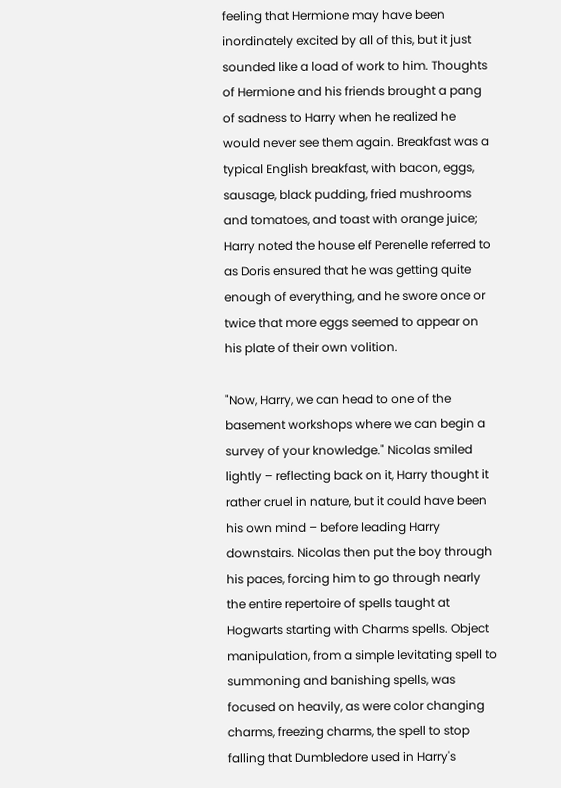feeling that Hermione may have been inordinately excited by all of this, but it just sounded like a load of work to him. Thoughts of Hermione and his friends brought a pang of sadness to Harry when he realized he would never see them again. Breakfast was a typical English breakfast, with bacon, eggs, sausage, black pudding, fried mushrooms and tomatoes, and toast with orange juice; Harry noted the house elf Perenelle referred to as Doris ensured that he was getting quite enough of everything, and he swore once or twice that more eggs seemed to appear on his plate of their own volition.

"Now, Harry, we can head to one of the basement workshops where we can begin a survey of your knowledge." Nicolas smiled lightly – reflecting back on it, Harry thought it rather cruel in nature, but it could have been his own mind – before leading Harry downstairs. Nicolas then put the boy through his paces, forcing him to go through nearly the entire repertoire of spells taught at Hogwarts starting with Charms spells. Object manipulation, from a simple levitating spell to summoning and banishing spells, was focused on heavily, as were color changing charms, freezing charms, the spell to stop falling that Dumbledore used in Harry's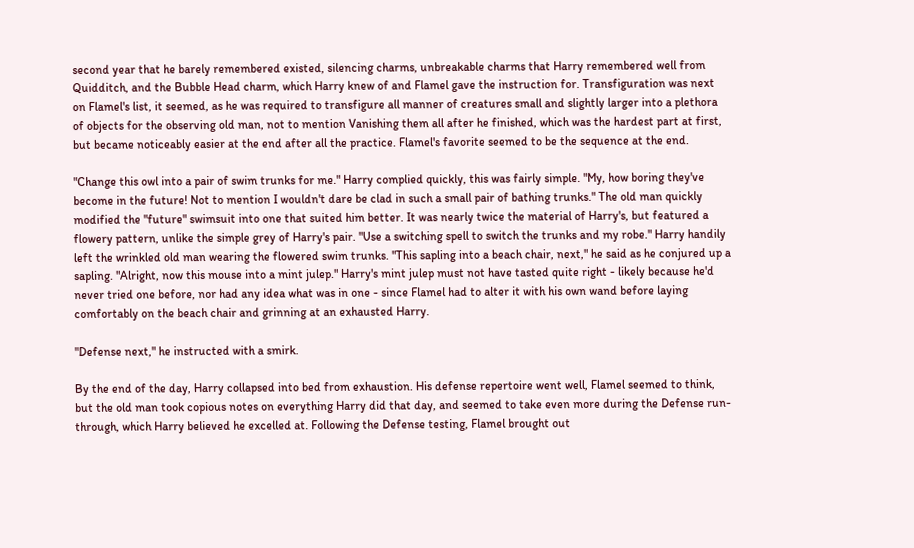second year that he barely remembered existed, silencing charms, unbreakable charms that Harry remembered well from Quidditch, and the Bubble Head charm, which Harry knew of and Flamel gave the instruction for. Transfiguration was next on Flamel's list, it seemed, as he was required to transfigure all manner of creatures small and slightly larger into a plethora of objects for the observing old man, not to mention Vanishing them all after he finished, which was the hardest part at first, but became noticeably easier at the end after all the practice. Flamel's favorite seemed to be the sequence at the end.

"Change this owl into a pair of swim trunks for me." Harry complied quickly, this was fairly simple. "My, how boring they've become in the future! Not to mention I wouldn't dare be clad in such a small pair of bathing trunks." The old man quickly modified the "future" swimsuit into one that suited him better. It was nearly twice the material of Harry's, but featured a flowery pattern, unlike the simple grey of Harry's pair. "Use a switching spell to switch the trunks and my robe." Harry handily left the wrinkled old man wearing the flowered swim trunks. "This sapling into a beach chair, next," he said as he conjured up a sapling. "Alright, now this mouse into a mint julep." Harry's mint julep must not have tasted quite right - likely because he'd never tried one before, nor had any idea what was in one - since Flamel had to alter it with his own wand before laying comfortably on the beach chair and grinning at an exhausted Harry.

"Defense next," he instructed with a smirk.

By the end of the day, Harry collapsed into bed from exhaustion. His defense repertoire went well, Flamel seemed to think, but the old man took copious notes on everything Harry did that day, and seemed to take even more during the Defense run-through, which Harry believed he excelled at. Following the Defense testing, Flamel brought out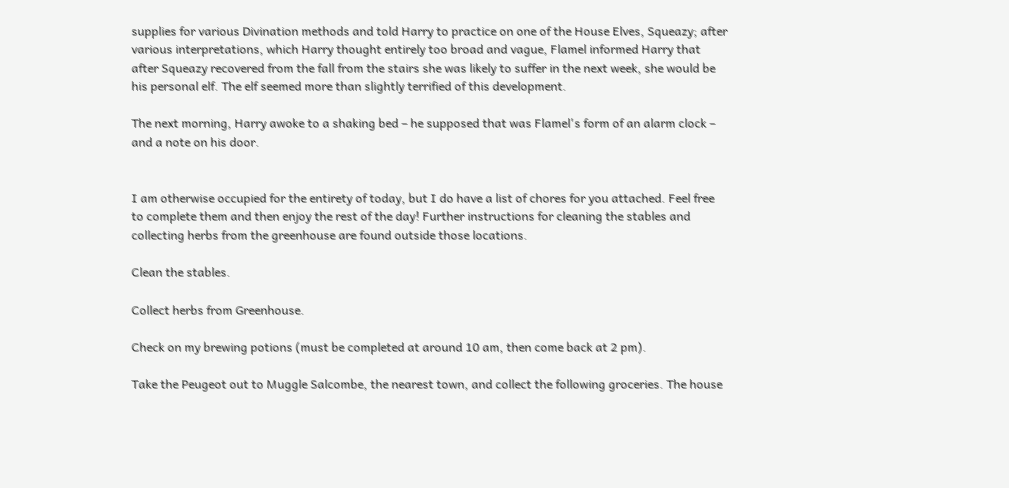supplies for various Divination methods and told Harry to practice on one of the House Elves, Squeazy; after various interpretations, which Harry thought entirely too broad and vague, Flamel informed Harry that after Squeazy recovered from the fall from the stairs she was likely to suffer in the next week, she would be his personal elf. The elf seemed more than slightly terrified of this development.

The next morning, Harry awoke to a shaking bed – he supposed that was Flamel's form of an alarm clock – and a note on his door.


I am otherwise occupied for the entirety of today, but I do have a list of chores for you attached. Feel free to complete them and then enjoy the rest of the day! Further instructions for cleaning the stables and collecting herbs from the greenhouse are found outside those locations.

Clean the stables.

Collect herbs from Greenhouse.

Check on my brewing potions (must be completed at around 10 am, then come back at 2 pm).

Take the Peugeot out to Muggle Salcombe, the nearest town, and collect the following groceries. The house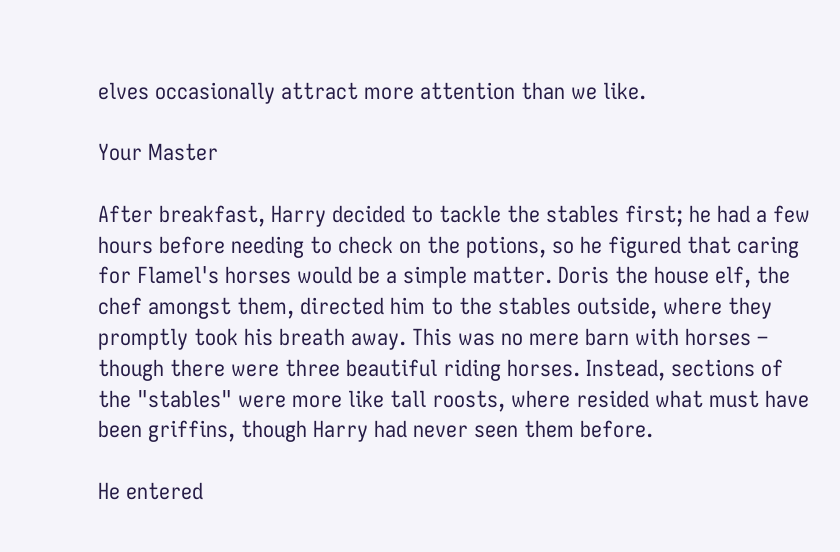elves occasionally attract more attention than we like.

Your Master

After breakfast, Harry decided to tackle the stables first; he had a few hours before needing to check on the potions, so he figured that caring for Flamel's horses would be a simple matter. Doris the house elf, the chef amongst them, directed him to the stables outside, where they promptly took his breath away. This was no mere barn with horses – though there were three beautiful riding horses. Instead, sections of the "stables" were more like tall roosts, where resided what must have been griffins, though Harry had never seen them before.

He entered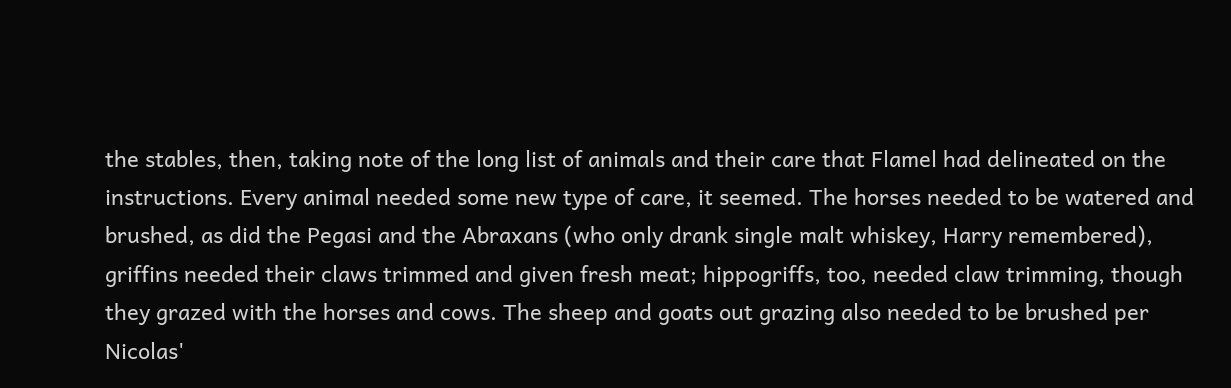the stables, then, taking note of the long list of animals and their care that Flamel had delineated on the instructions. Every animal needed some new type of care, it seemed. The horses needed to be watered and brushed, as did the Pegasi and the Abraxans (who only drank single malt whiskey, Harry remembered), griffins needed their claws trimmed and given fresh meat; hippogriffs, too, needed claw trimming, though they grazed with the horses and cows. The sheep and goats out grazing also needed to be brushed per Nicolas'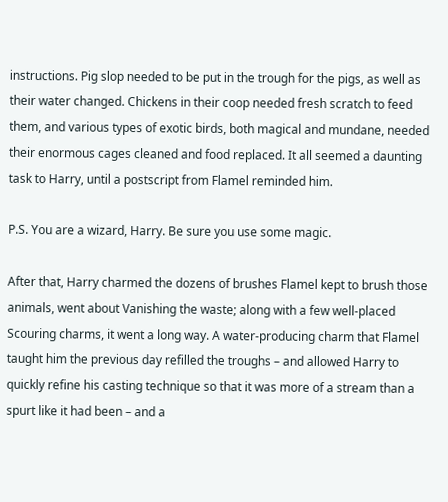instructions. Pig slop needed to be put in the trough for the pigs, as well as their water changed. Chickens in their coop needed fresh scratch to feed them, and various types of exotic birds, both magical and mundane, needed their enormous cages cleaned and food replaced. It all seemed a daunting task to Harry, until a postscript from Flamel reminded him.

P.S. You are a wizard, Harry. Be sure you use some magic.

After that, Harry charmed the dozens of brushes Flamel kept to brush those animals, went about Vanishing the waste; along with a few well-placed Scouring charms, it went a long way. A water-producing charm that Flamel taught him the previous day refilled the troughs – and allowed Harry to quickly refine his casting technique so that it was more of a stream than a spurt like it had been – and a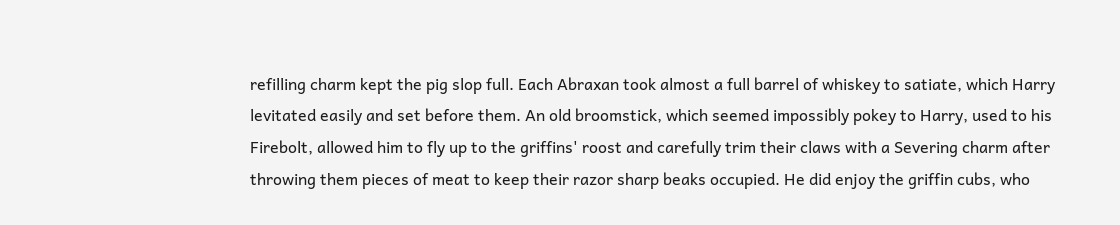refilling charm kept the pig slop full. Each Abraxan took almost a full barrel of whiskey to satiate, which Harry levitated easily and set before them. An old broomstick, which seemed impossibly pokey to Harry, used to his Firebolt, allowed him to fly up to the griffins' roost and carefully trim their claws with a Severing charm after throwing them pieces of meat to keep their razor sharp beaks occupied. He did enjoy the griffin cubs, who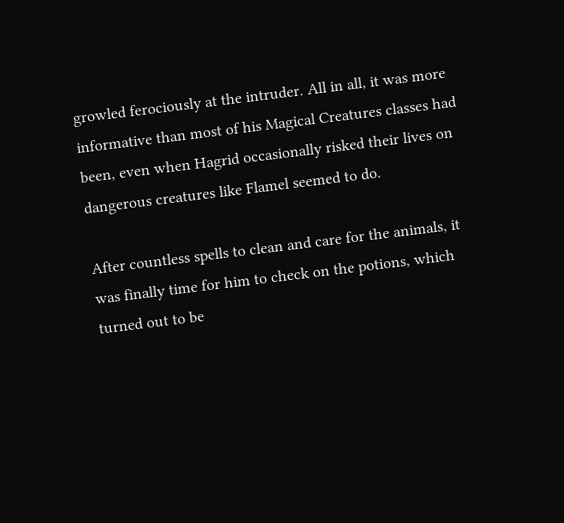growled ferociously at the intruder. All in all, it was more informative than most of his Magical Creatures classes had been, even when Hagrid occasionally risked their lives on dangerous creatures like Flamel seemed to do.

After countless spells to clean and care for the animals, it was finally time for him to check on the potions, which turned out to be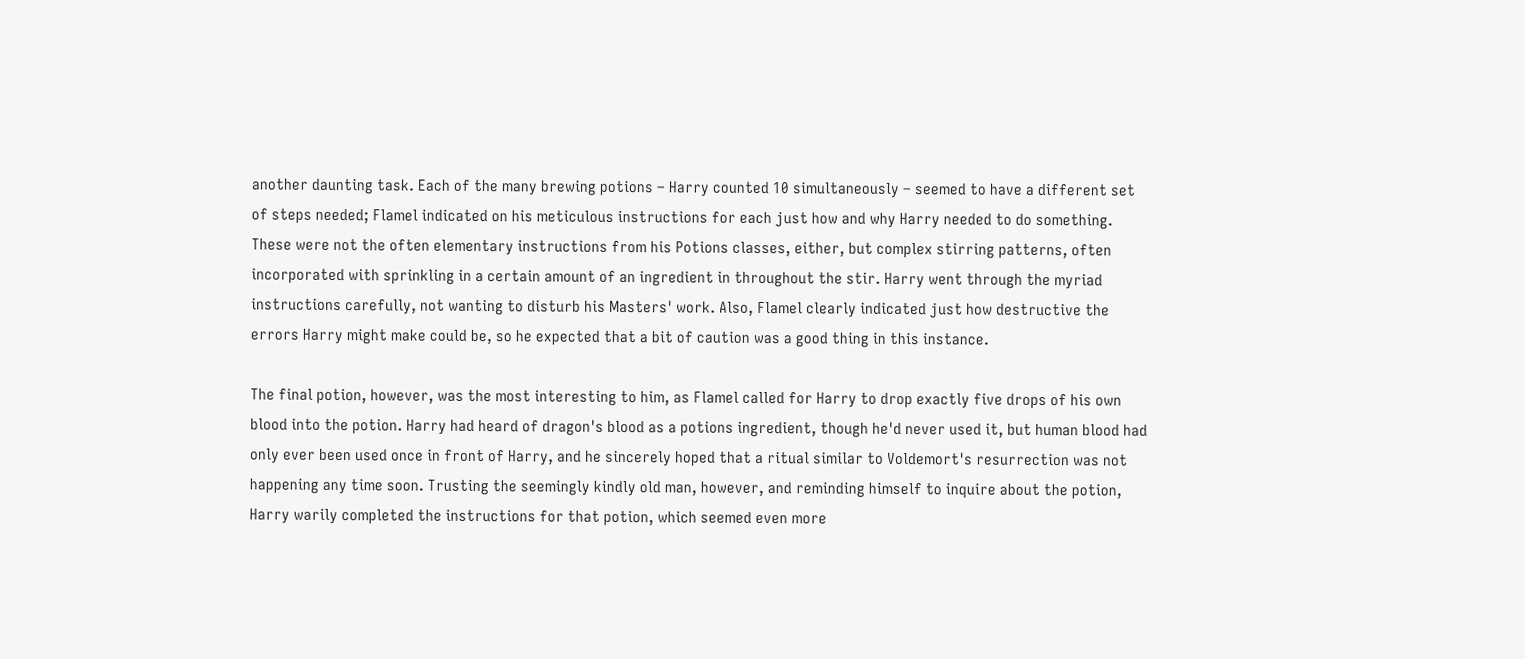another daunting task. Each of the many brewing potions – Harry counted 10 simultaneously – seemed to have a different set of steps needed; Flamel indicated on his meticulous instructions for each just how and why Harry needed to do something. These were not the often elementary instructions from his Potions classes, either, but complex stirring patterns, often incorporated with sprinkling in a certain amount of an ingredient in throughout the stir. Harry went through the myriad instructions carefully, not wanting to disturb his Masters' work. Also, Flamel clearly indicated just how destructive the errors Harry might make could be, so he expected that a bit of caution was a good thing in this instance.

The final potion, however, was the most interesting to him, as Flamel called for Harry to drop exactly five drops of his own blood into the potion. Harry had heard of dragon's blood as a potions ingredient, though he'd never used it, but human blood had only ever been used once in front of Harry, and he sincerely hoped that a ritual similar to Voldemort's resurrection was not happening any time soon. Trusting the seemingly kindly old man, however, and reminding himself to inquire about the potion, Harry warily completed the instructions for that potion, which seemed even more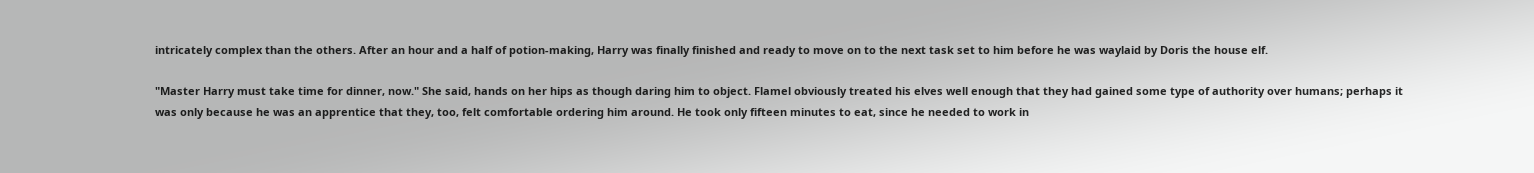intricately complex than the others. After an hour and a half of potion-making, Harry was finally finished and ready to move on to the next task set to him before he was waylaid by Doris the house elf.

"Master Harry must take time for dinner, now." She said, hands on her hips as though daring him to object. Flamel obviously treated his elves well enough that they had gained some type of authority over humans; perhaps it was only because he was an apprentice that they, too, felt comfortable ordering him around. He took only fifteen minutes to eat, since he needed to work in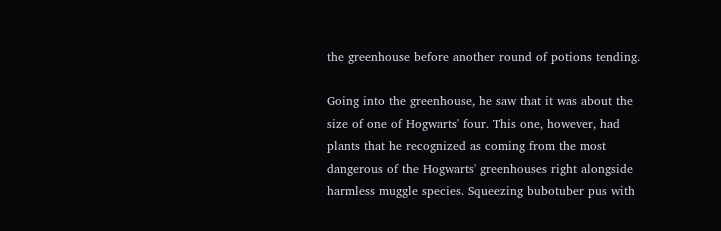the greenhouse before another round of potions tending.

Going into the greenhouse, he saw that it was about the size of one of Hogwarts' four. This one, however, had plants that he recognized as coming from the most dangerous of the Hogwarts' greenhouses right alongside harmless muggle species. Squeezing bubotuber pus with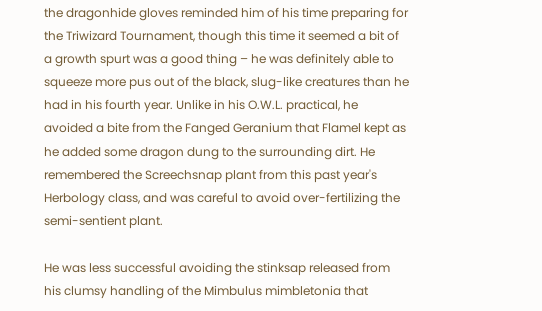the dragonhide gloves reminded him of his time preparing for the Triwizard Tournament, though this time it seemed a bit of a growth spurt was a good thing – he was definitely able to squeeze more pus out of the black, slug-like creatures than he had in his fourth year. Unlike in his O.W.L. practical, he avoided a bite from the Fanged Geranium that Flamel kept as he added some dragon dung to the surrounding dirt. He remembered the Screechsnap plant from this past year's Herbology class, and was careful to avoid over-fertilizing the semi-sentient plant.

He was less successful avoiding the stinksap released from his clumsy handling of the Mimbulus mimbletonia that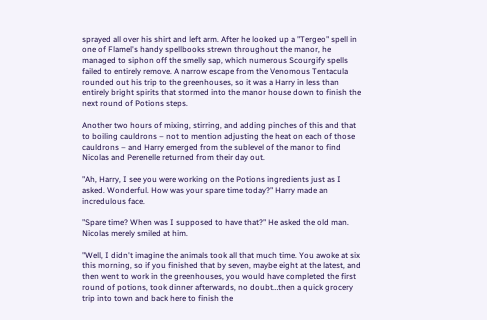sprayed all over his shirt and left arm. After he looked up a "Tergeo" spell in one of Flamel's handy spellbooks strewn throughout the manor, he managed to siphon off the smelly sap, which numerous Scourgify spells failed to entirely remove. A narrow escape from the Venomous Tentacula rounded out his trip to the greenhouses, so it was a Harry in less than entirely bright spirits that stormed into the manor house down to finish the next round of Potions steps.

Another two hours of mixing, stirring, and adding pinches of this and that to boiling cauldrons – not to mention adjusting the heat on each of those cauldrons – and Harry emerged from the sublevel of the manor to find Nicolas and Perenelle returned from their day out.

"Ah, Harry, I see you were working on the Potions ingredients just as I asked. Wonderful. How was your spare time today?" Harry made an incredulous face.

"Spare time? When was I supposed to have that?" He asked the old man. Nicolas merely smiled at him.

"Well, I didn't imagine the animals took all that much time. You awoke at six this morning, so if you finished that by seven, maybe eight at the latest, and then went to work in the greenhouses, you would have completed the first round of potions, took dinner afterwards, no doubt…then a quick grocery trip into town and back here to finish the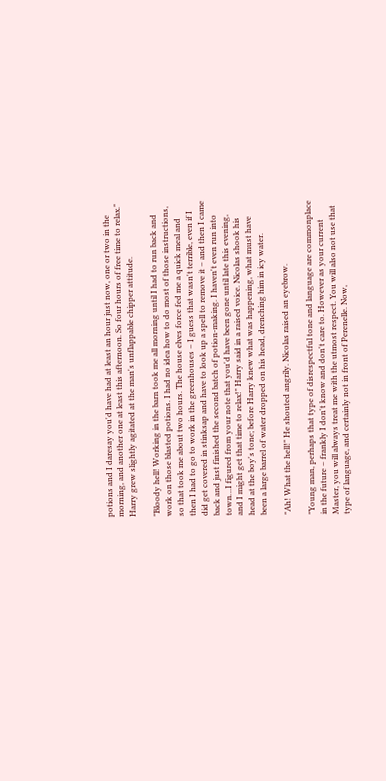potions and I daresay you'd have had at least an hour just now, one or two in the morning, and another one at least this afternoon. So four hours of free time to relax." Harry grew slightly agitated at the man's unflappable chipper attitude.

"Bloody hell! Working in the barn took me all morning until I had to run back and work on those blasted potions. I had no idea how to do most of those instructions, so that took me about two hours. The house elves force fed me a quick meal and then I had to go to work in the greenhouses – I guess that wasn't terrible, even if I did get covered in stinksap and have to look up a spell to remove it – and then I came back and just finished the second batch of potion-making. I haven't even run into town…I figured from your note that you'd have been gone until late this evening, and I might get that time to relax!" Harry said in a raised voice. Nicolas shook his head at the boy's tone; before Harry knew what was happening, what must have been a large barrel of water dropped on his head, drenching him in icy water.

"Ah! What the hell!" He shouted angrily. Nicolas raised an eyebrow.

"Young man, perhaps that type of disrespectful tone and language are commonplace in the future – frankly I don't know and don't care to. However as your current Master, you will always treat me with the utmost respect. You will also not use that type of language, and certainly not in front of Perenelle. Now,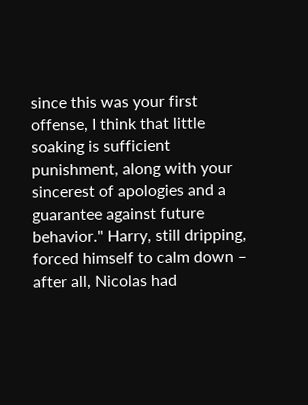since this was your first offense, I think that little soaking is sufficient punishment, along with your sincerest of apologies and a guarantee against future behavior." Harry, still dripping, forced himself to calm down – after all, Nicolas had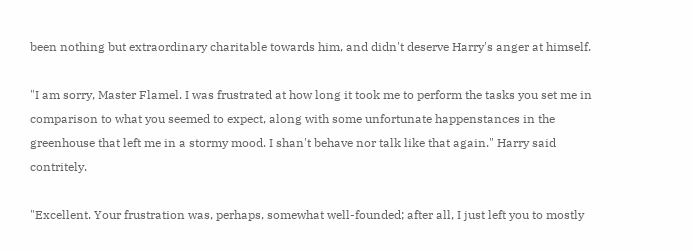been nothing but extraordinary charitable towards him, and didn't deserve Harry's anger at himself.

"I am sorry, Master Flamel. I was frustrated at how long it took me to perform the tasks you set me in comparison to what you seemed to expect, along with some unfortunate happenstances in the greenhouse that left me in a stormy mood. I shan't behave nor talk like that again." Harry said contritely.

"Excellent. Your frustration was, perhaps, somewhat well-founded; after all, I just left you to mostly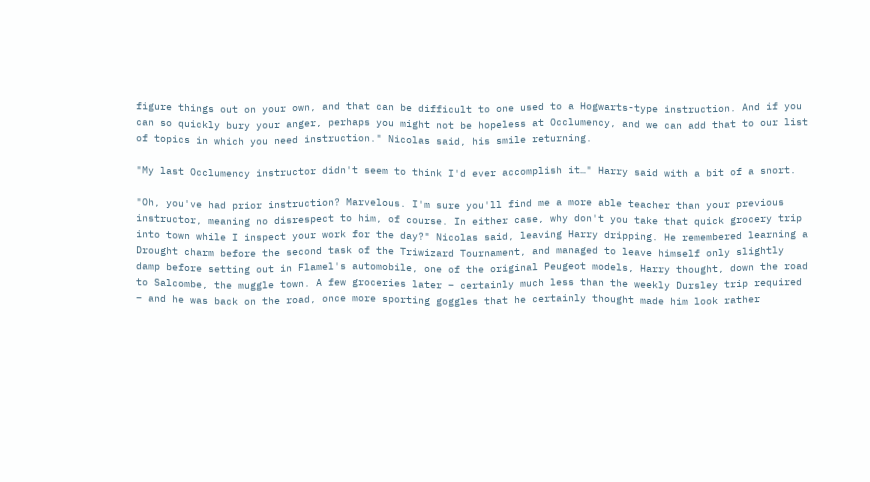figure things out on your own, and that can be difficult to one used to a Hogwarts-type instruction. And if you can so quickly bury your anger, perhaps you might not be hopeless at Occlumency, and we can add that to our list of topics in which you need instruction." Nicolas said, his smile returning.

"My last Occlumency instructor didn't seem to think I'd ever accomplish it…" Harry said with a bit of a snort.

"Oh, you've had prior instruction? Marvelous. I'm sure you'll find me a more able teacher than your previous instructor, meaning no disrespect to him, of course. In either case, why don't you take that quick grocery trip into town while I inspect your work for the day?" Nicolas said, leaving Harry dripping. He remembered learning a Drought charm before the second task of the Triwizard Tournament, and managed to leave himself only slightly damp before setting out in Flamel's automobile, one of the original Peugeot models, Harry thought, down the road to Salcombe, the muggle town. A few groceries later – certainly much less than the weekly Dursley trip required – and he was back on the road, once more sporting goggles that he certainly thought made him look rather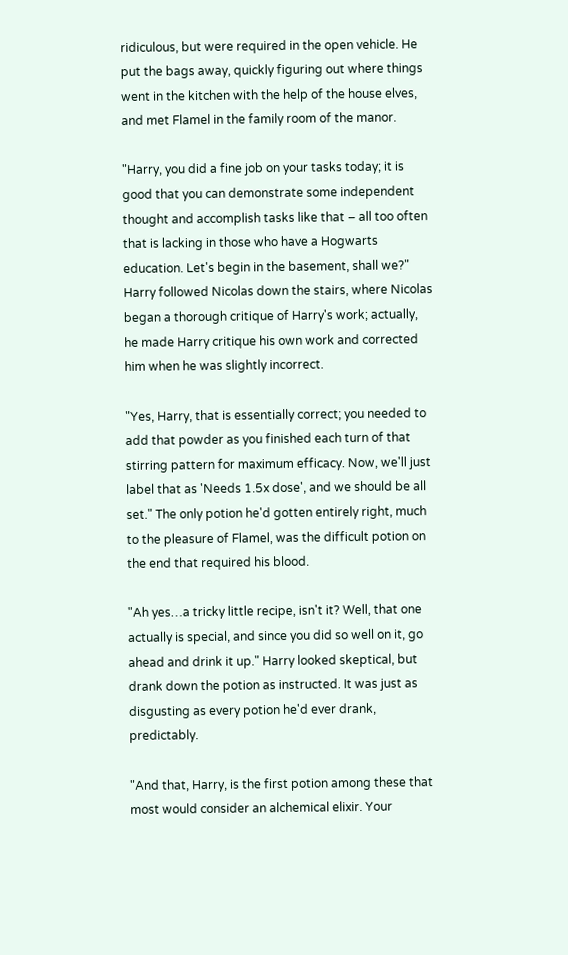ridiculous, but were required in the open vehicle. He put the bags away, quickly figuring out where things went in the kitchen with the help of the house elves, and met Flamel in the family room of the manor.

"Harry, you did a fine job on your tasks today; it is good that you can demonstrate some independent thought and accomplish tasks like that – all too often that is lacking in those who have a Hogwarts education. Let's begin in the basement, shall we?" Harry followed Nicolas down the stairs, where Nicolas began a thorough critique of Harry's work; actually, he made Harry critique his own work and corrected him when he was slightly incorrect.

"Yes, Harry, that is essentially correct; you needed to add that powder as you finished each turn of that stirring pattern for maximum efficacy. Now, we'll just label that as 'Needs 1.5x dose', and we should be all set." The only potion he'd gotten entirely right, much to the pleasure of Flamel, was the difficult potion on the end that required his blood.

"Ah yes…a tricky little recipe, isn't it? Well, that one actually is special, and since you did so well on it, go ahead and drink it up." Harry looked skeptical, but drank down the potion as instructed. It was just as disgusting as every potion he'd ever drank, predictably.

"And that, Harry, is the first potion among these that most would consider an alchemical elixir. Your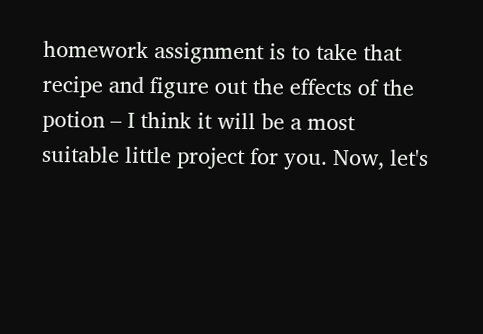homework assignment is to take that recipe and figure out the effects of the potion – I think it will be a most suitable little project for you. Now, let's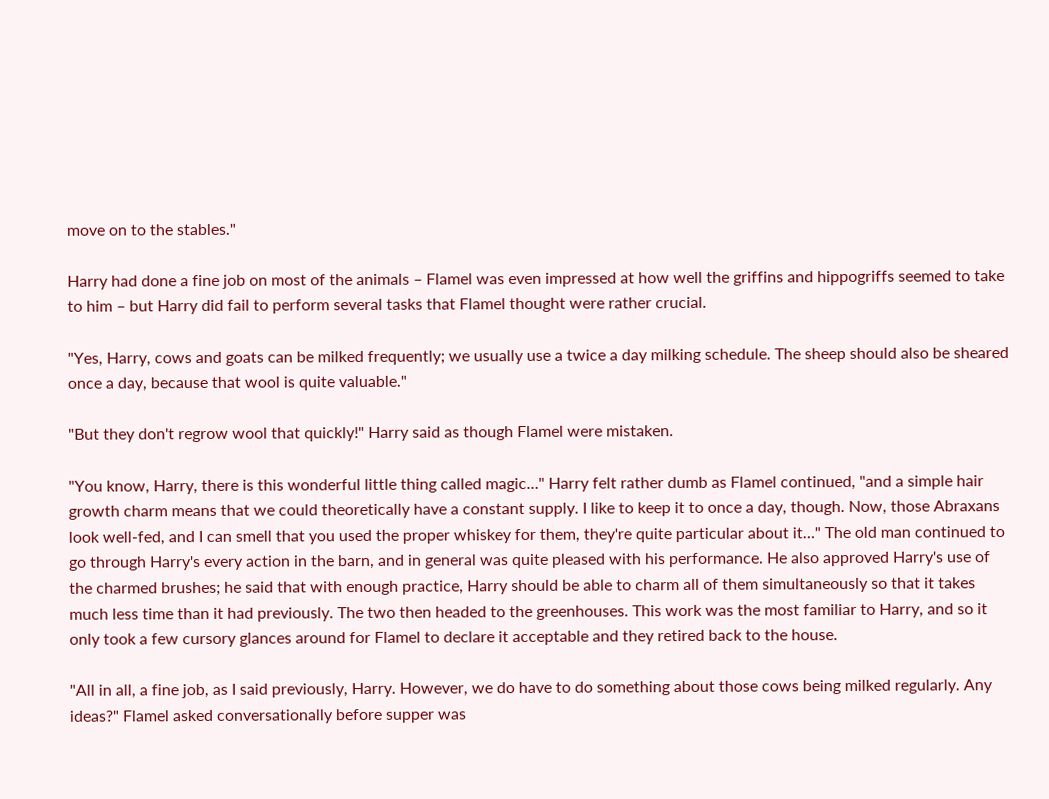move on to the stables."

Harry had done a fine job on most of the animals – Flamel was even impressed at how well the griffins and hippogriffs seemed to take to him – but Harry did fail to perform several tasks that Flamel thought were rather crucial.

"Yes, Harry, cows and goats can be milked frequently; we usually use a twice a day milking schedule. The sheep should also be sheared once a day, because that wool is quite valuable."

"But they don't regrow wool that quickly!" Harry said as though Flamel were mistaken.

"You know, Harry, there is this wonderful little thing called magic…" Harry felt rather dumb as Flamel continued, "and a simple hair growth charm means that we could theoretically have a constant supply. I like to keep it to once a day, though. Now, those Abraxans look well-fed, and I can smell that you used the proper whiskey for them, they're quite particular about it…" The old man continued to go through Harry's every action in the barn, and in general was quite pleased with his performance. He also approved Harry's use of the charmed brushes; he said that with enough practice, Harry should be able to charm all of them simultaneously so that it takes much less time than it had previously. The two then headed to the greenhouses. This work was the most familiar to Harry, and so it only took a few cursory glances around for Flamel to declare it acceptable and they retired back to the house.

"All in all, a fine job, as I said previously, Harry. However, we do have to do something about those cows being milked regularly. Any ideas?" Flamel asked conversationally before supper was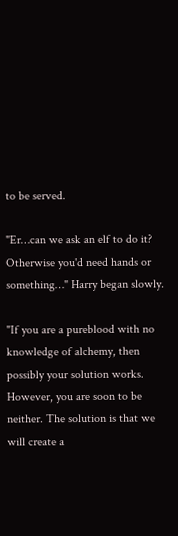to be served.

"Er…can we ask an elf to do it? Otherwise you'd need hands or something…" Harry began slowly.

"If you are a pureblood with no knowledge of alchemy, then possibly your solution works. However, you are soon to be neither. The solution is that we will create a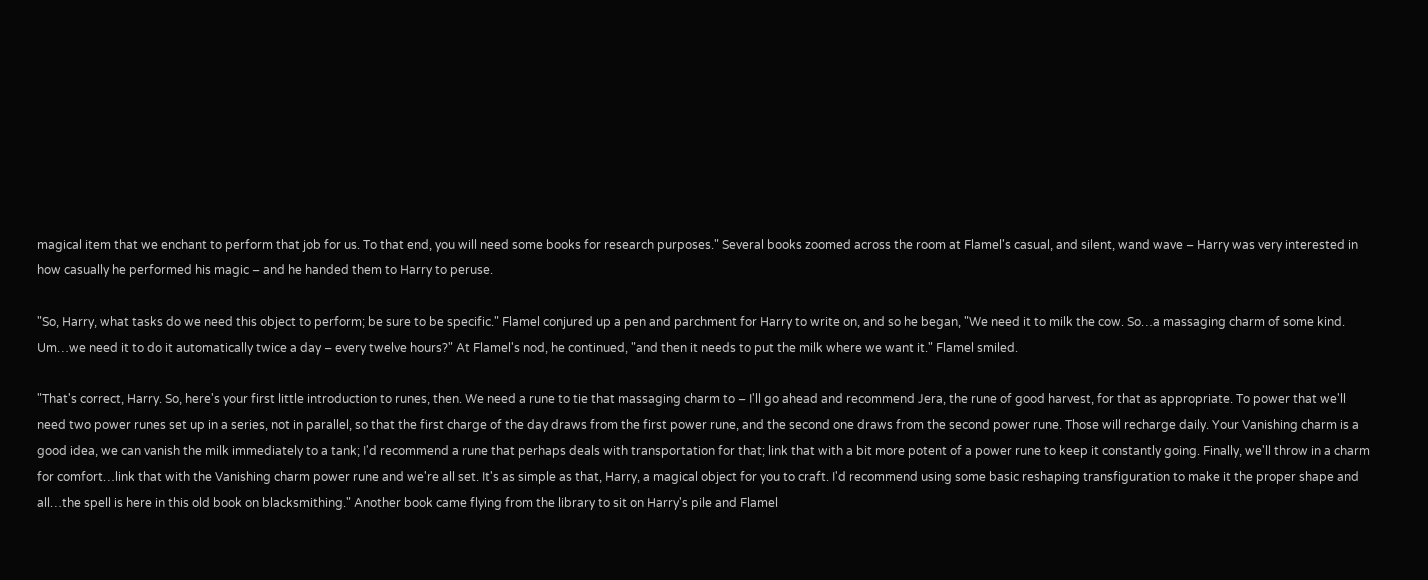magical item that we enchant to perform that job for us. To that end, you will need some books for research purposes." Several books zoomed across the room at Flamel's casual, and silent, wand wave – Harry was very interested in how casually he performed his magic – and he handed them to Harry to peruse.

"So, Harry, what tasks do we need this object to perform; be sure to be specific." Flamel conjured up a pen and parchment for Harry to write on, and so he began, "We need it to milk the cow. So…a massaging charm of some kind. Um…we need it to do it automatically twice a day – every twelve hours?" At Flamel's nod, he continued, "and then it needs to put the milk where we want it." Flamel smiled.

"That's correct, Harry. So, here's your first little introduction to runes, then. We need a rune to tie that massaging charm to – I'll go ahead and recommend Jera, the rune of good harvest, for that as appropriate. To power that we'll need two power runes set up in a series, not in parallel, so that the first charge of the day draws from the first power rune, and the second one draws from the second power rune. Those will recharge daily. Your Vanishing charm is a good idea, we can vanish the milk immediately to a tank; I'd recommend a rune that perhaps deals with transportation for that; link that with a bit more potent of a power rune to keep it constantly going. Finally, we'll throw in a charm for comfort…link that with the Vanishing charm power rune and we're all set. It's as simple as that, Harry, a magical object for you to craft. I'd recommend using some basic reshaping transfiguration to make it the proper shape and all…the spell is here in this old book on blacksmithing." Another book came flying from the library to sit on Harry's pile and Flamel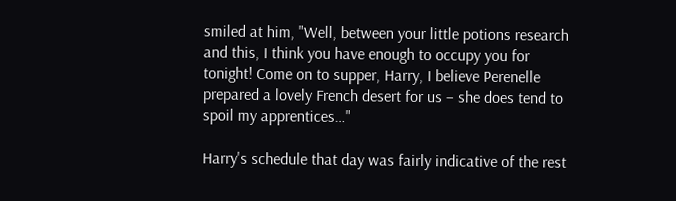smiled at him, "Well, between your little potions research and this, I think you have enough to occupy you for tonight! Come on to supper, Harry, I believe Perenelle prepared a lovely French desert for us – she does tend to spoil my apprentices…"

Harry's schedule that day was fairly indicative of the rest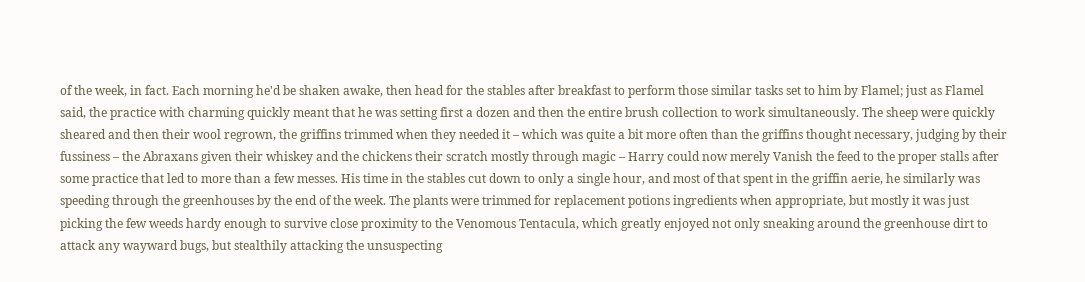of the week, in fact. Each morning he'd be shaken awake, then head for the stables after breakfast to perform those similar tasks set to him by Flamel; just as Flamel said, the practice with charming quickly meant that he was setting first a dozen and then the entire brush collection to work simultaneously. The sheep were quickly sheared and then their wool regrown, the griffins trimmed when they needed it – which was quite a bit more often than the griffins thought necessary, judging by their fussiness – the Abraxans given their whiskey and the chickens their scratch mostly through magic – Harry could now merely Vanish the feed to the proper stalls after some practice that led to more than a few messes. His time in the stables cut down to only a single hour, and most of that spent in the griffin aerie, he similarly was speeding through the greenhouses by the end of the week. The plants were trimmed for replacement potions ingredients when appropriate, but mostly it was just picking the few weeds hardy enough to survive close proximity to the Venomous Tentacula, which greatly enjoyed not only sneaking around the greenhouse dirt to attack any wayward bugs, but stealthily attacking the unsuspecting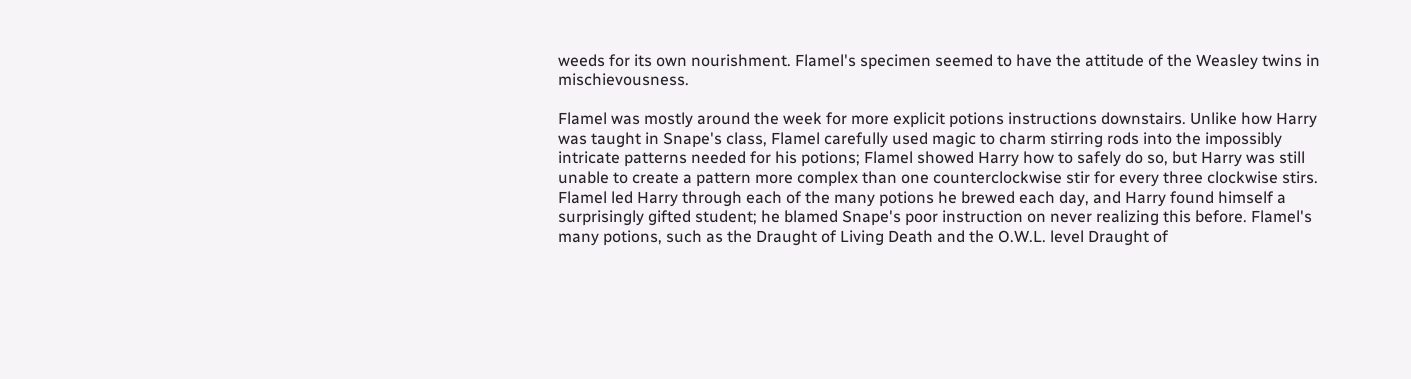weeds for its own nourishment. Flamel's specimen seemed to have the attitude of the Weasley twins in mischievousness.

Flamel was mostly around the week for more explicit potions instructions downstairs. Unlike how Harry was taught in Snape's class, Flamel carefully used magic to charm stirring rods into the impossibly intricate patterns needed for his potions; Flamel showed Harry how to safely do so, but Harry was still unable to create a pattern more complex than one counterclockwise stir for every three clockwise stirs. Flamel led Harry through each of the many potions he brewed each day, and Harry found himself a surprisingly gifted student; he blamed Snape's poor instruction on never realizing this before. Flamel's many potions, such as the Draught of Living Death and the O.W.L. level Draught of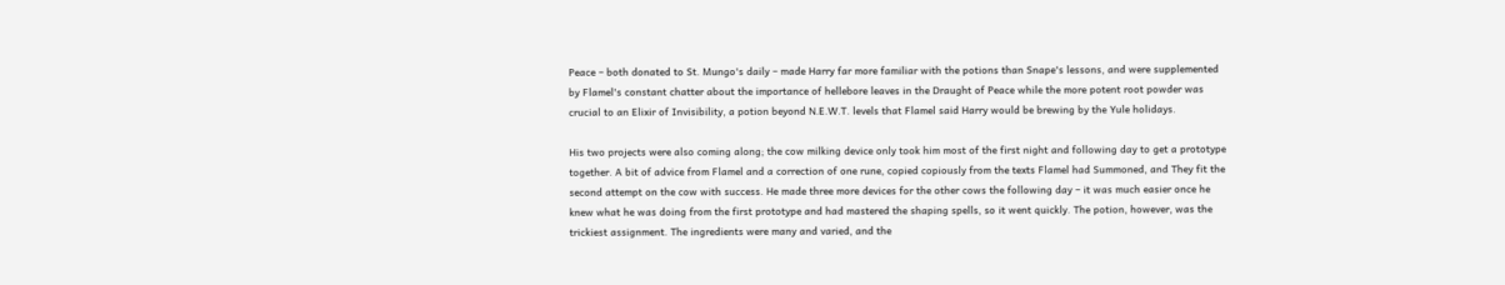Peace – both donated to St. Mungo's daily – made Harry far more familiar with the potions than Snape's lessons, and were supplemented by Flamel's constant chatter about the importance of hellebore leaves in the Draught of Peace while the more potent root powder was crucial to an Elixir of Invisibility, a potion beyond N.E.W.T. levels that Flamel said Harry would be brewing by the Yule holidays.

His two projects were also coming along; the cow milking device only took him most of the first night and following day to get a prototype together. A bit of advice from Flamel and a correction of one rune, copied copiously from the texts Flamel had Summoned, and They fit the second attempt on the cow with success. He made three more devices for the other cows the following day – it was much easier once he knew what he was doing from the first prototype and had mastered the shaping spells, so it went quickly. The potion, however, was the trickiest assignment. The ingredients were many and varied, and the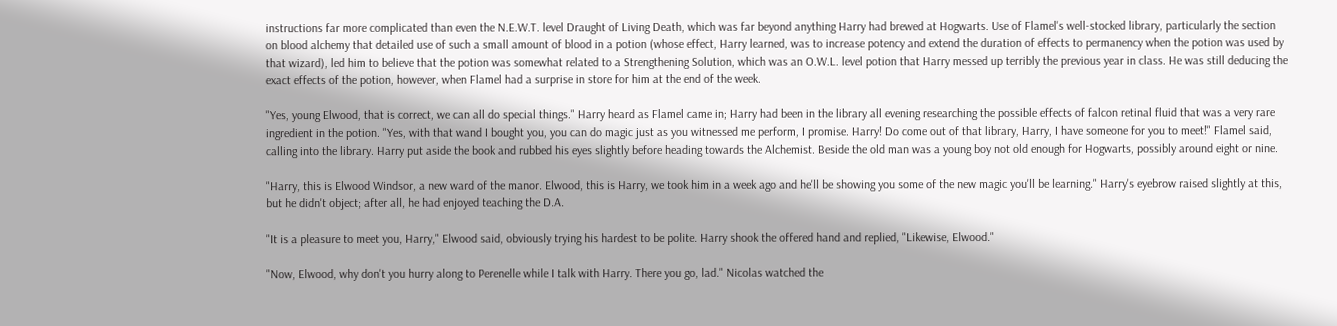instructions far more complicated than even the N.E.W.T. level Draught of Living Death, which was far beyond anything Harry had brewed at Hogwarts. Use of Flamel's well-stocked library, particularly the section on blood alchemy that detailed use of such a small amount of blood in a potion (whose effect, Harry learned, was to increase potency and extend the duration of effects to permanency when the potion was used by that wizard), led him to believe that the potion was somewhat related to a Strengthening Solution, which was an O.W.L. level potion that Harry messed up terribly the previous year in class. He was still deducing the exact effects of the potion, however, when Flamel had a surprise in store for him at the end of the week.

"Yes, young Elwood, that is correct, we can all do special things." Harry heard as Flamel came in; Harry had been in the library all evening researching the possible effects of falcon retinal fluid that was a very rare ingredient in the potion. "Yes, with that wand I bought you, you can do magic just as you witnessed me perform, I promise. Harry! Do come out of that library, Harry, I have someone for you to meet!" Flamel said, calling into the library. Harry put aside the book and rubbed his eyes slightly before heading towards the Alchemist. Beside the old man was a young boy not old enough for Hogwarts, possibly around eight or nine.

"Harry, this is Elwood Windsor, a new ward of the manor. Elwood, this is Harry, we took him in a week ago and he'll be showing you some of the new magic you'll be learning." Harry's eyebrow raised slightly at this, but he didn't object; after all, he had enjoyed teaching the D.A.

"It is a pleasure to meet you, Harry," Elwood said, obviously trying his hardest to be polite. Harry shook the offered hand and replied, "Likewise, Elwood."

"Now, Elwood, why don't you hurry along to Perenelle while I talk with Harry. There you go, lad." Nicolas watched the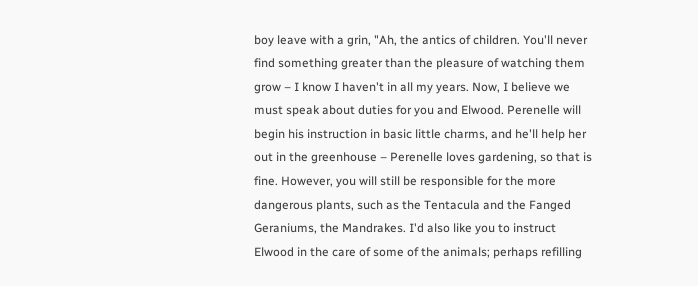boy leave with a grin, "Ah, the antics of children. You'll never find something greater than the pleasure of watching them grow – I know I haven't in all my years. Now, I believe we must speak about duties for you and Elwood. Perenelle will begin his instruction in basic little charms, and he'll help her out in the greenhouse – Perenelle loves gardening, so that is fine. However, you will still be responsible for the more dangerous plants, such as the Tentacula and the Fanged Geraniums, the Mandrakes. I'd also like you to instruct Elwood in the care of some of the animals; perhaps refilling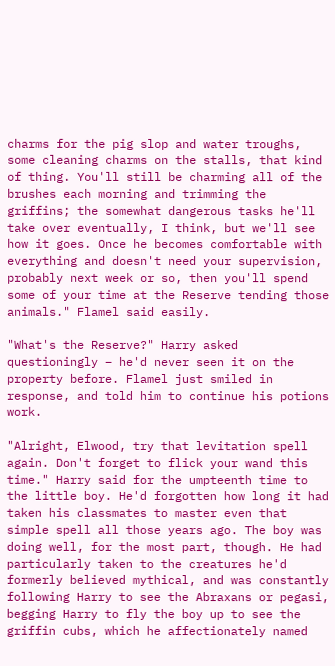charms for the pig slop and water troughs, some cleaning charms on the stalls, that kind of thing. You'll still be charming all of the brushes each morning and trimming the griffins; the somewhat dangerous tasks he'll take over eventually, I think, but we'll see how it goes. Once he becomes comfortable with everything and doesn't need your supervision, probably next week or so, then you'll spend some of your time at the Reserve tending those animals." Flamel said easily.

"What's the Reserve?" Harry asked questioningly – he'd never seen it on the property before. Flamel just smiled in response, and told him to continue his potions work.

"Alright, Elwood, try that levitation spell again. Don't forget to flick your wand this time." Harry said for the umpteenth time to the little boy. He'd forgotten how long it had taken his classmates to master even that simple spell all those years ago. The boy was doing well, for the most part, though. He had particularly taken to the creatures he'd formerly believed mythical, and was constantly following Harry to see the Abraxans or pegasi, begging Harry to fly the boy up to see the griffin cubs, which he affectionately named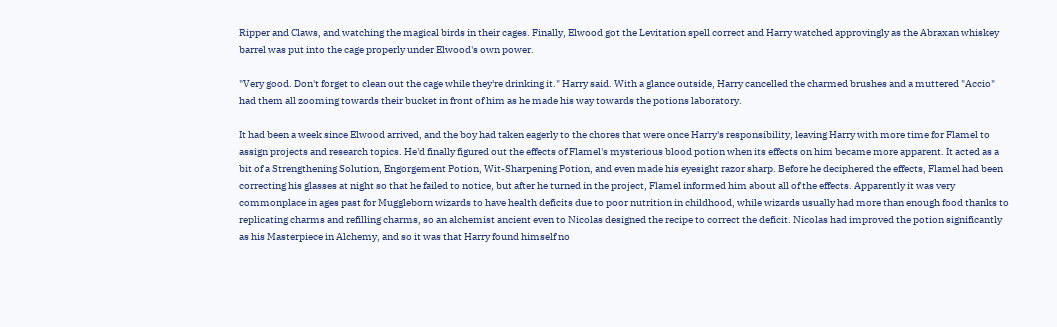Ripper and Claws, and watching the magical birds in their cages. Finally, Elwood got the Levitation spell correct and Harry watched approvingly as the Abraxan whiskey barrel was put into the cage properly under Elwood's own power.

"Very good. Don't forget to clean out the cage while they're drinking it." Harry said. With a glance outside, Harry cancelled the charmed brushes and a muttered "Accio" had them all zooming towards their bucket in front of him as he made his way towards the potions laboratory.

It had been a week since Elwood arrived, and the boy had taken eagerly to the chores that were once Harry's responsibility, leaving Harry with more time for Flamel to assign projects and research topics. He'd finally figured out the effects of Flamel's mysterious blood potion when its effects on him became more apparent. It acted as a bit of a Strengthening Solution, Engorgement Potion, Wit-Sharpening Potion, and even made his eyesight razor sharp. Before he deciphered the effects, Flamel had been correcting his glasses at night so that he failed to notice, but after he turned in the project, Flamel informed him about all of the effects. Apparently it was very commonplace in ages past for Muggleborn wizards to have health deficits due to poor nutrition in childhood, while wizards usually had more than enough food thanks to replicating charms and refilling charms, so an alchemist ancient even to Nicolas designed the recipe to correct the deficit. Nicolas had improved the potion significantly as his Masterpiece in Alchemy, and so it was that Harry found himself no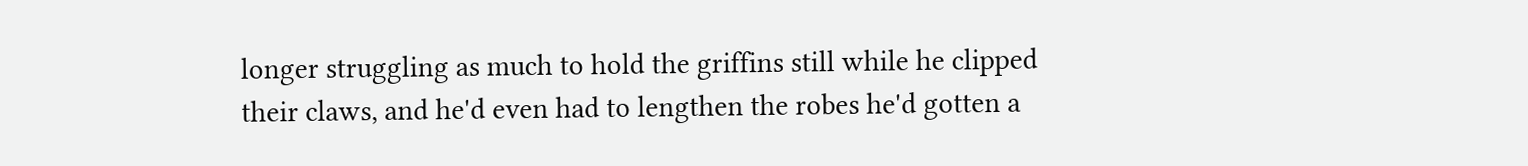longer struggling as much to hold the griffins still while he clipped their claws, and he'd even had to lengthen the robes he'd gotten a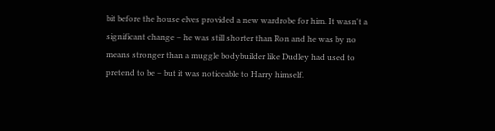bit before the house elves provided a new wardrobe for him. It wasn't a significant change – he was still shorter than Ron and he was by no means stronger than a muggle bodybuilder like Dudley had used to pretend to be – but it was noticeable to Harry himself.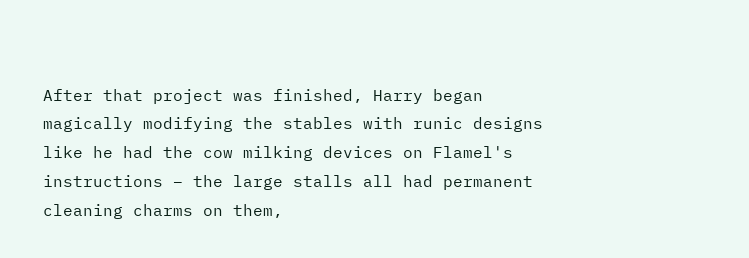After that project was finished, Harry began magically modifying the stables with runic designs like he had the cow milking devices on Flamel's instructions – the large stalls all had permanent cleaning charms on them,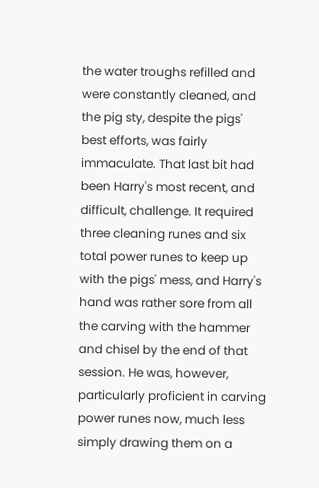the water troughs refilled and were constantly cleaned, and the pig sty, despite the pigs' best efforts, was fairly immaculate. That last bit had been Harry's most recent, and difficult, challenge. It required three cleaning runes and six total power runes to keep up with the pigs' mess, and Harry's hand was rather sore from all the carving with the hammer and chisel by the end of that session. He was, however, particularly proficient in carving power runes now, much less simply drawing them on a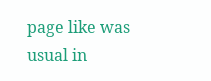page like was usual in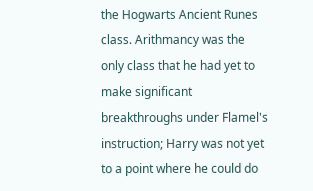the Hogwarts Ancient Runes class. Arithmancy was the only class that he had yet to make significant breakthroughs under Flamel's instruction; Harry was not yet to a point where he could do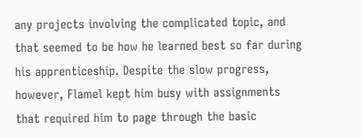any projects involving the complicated topic, and that seemed to be how he learned best so far during his apprenticeship. Despite the slow progress, however, Flamel kept him busy with assignments that required him to page through the basic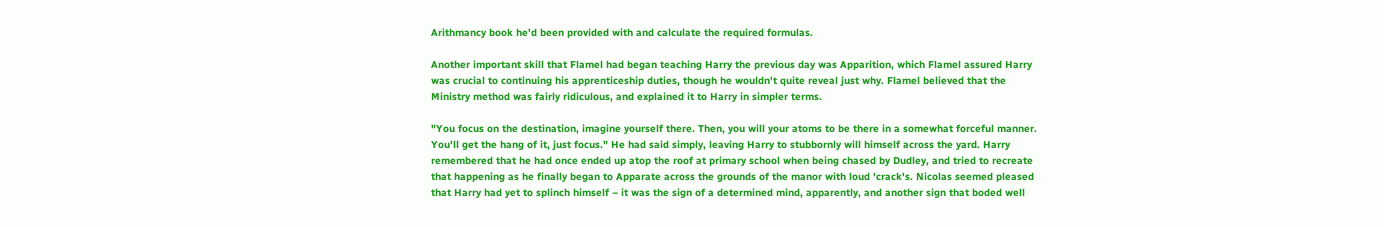Arithmancy book he'd been provided with and calculate the required formulas.

Another important skill that Flamel had began teaching Harry the previous day was Apparition, which Flamel assured Harry was crucial to continuing his apprenticeship duties, though he wouldn't quite reveal just why. Flamel believed that the Ministry method was fairly ridiculous, and explained it to Harry in simpler terms.

"You focus on the destination, imagine yourself there. Then, you will your atoms to be there in a somewhat forceful manner. You'll get the hang of it, just focus." He had said simply, leaving Harry to stubbornly will himself across the yard. Harry remembered that he had once ended up atop the roof at primary school when being chased by Dudley, and tried to recreate that happening as he finally began to Apparate across the grounds of the manor with loud 'crack's. Nicolas seemed pleased that Harry had yet to splinch himself – it was the sign of a determined mind, apparently, and another sign that boded well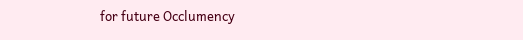for future Occlumency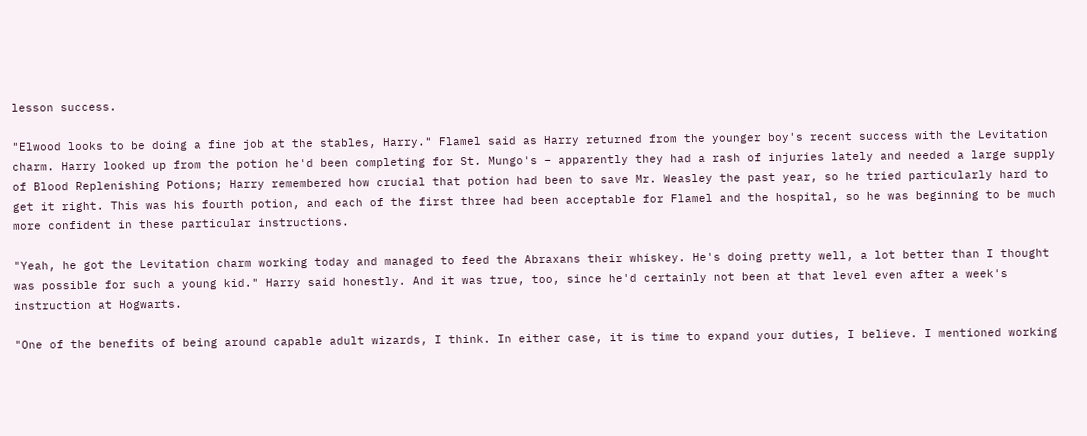lesson success.

"Elwood looks to be doing a fine job at the stables, Harry." Flamel said as Harry returned from the younger boy's recent success with the Levitation charm. Harry looked up from the potion he'd been completing for St. Mungo's – apparently they had a rash of injuries lately and needed a large supply of Blood Replenishing Potions; Harry remembered how crucial that potion had been to save Mr. Weasley the past year, so he tried particularly hard to get it right. This was his fourth potion, and each of the first three had been acceptable for Flamel and the hospital, so he was beginning to be much more confident in these particular instructions.

"Yeah, he got the Levitation charm working today and managed to feed the Abraxans their whiskey. He's doing pretty well, a lot better than I thought was possible for such a young kid." Harry said honestly. And it was true, too, since he'd certainly not been at that level even after a week's instruction at Hogwarts.

"One of the benefits of being around capable adult wizards, I think. In either case, it is time to expand your duties, I believe. I mentioned working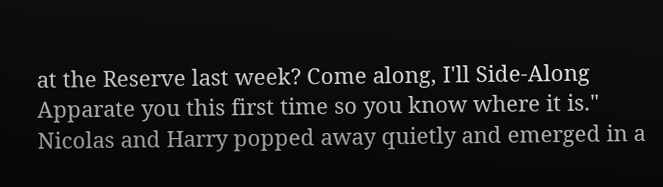at the Reserve last week? Come along, I'll Side-Along Apparate you this first time so you know where it is." Nicolas and Harry popped away quietly and emerged in a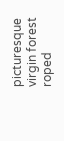picturesque virgin forest roped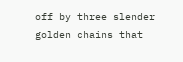off by three slender golden chains that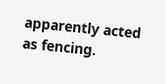apparently acted as fencing.